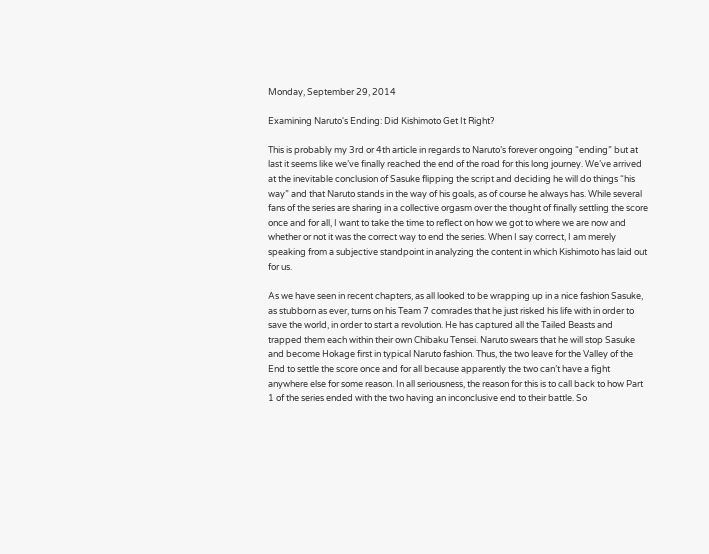Monday, September 29, 2014

Examining Naruto's Ending: Did Kishimoto Get It Right?

This is probably my 3rd or 4th article in regards to Naruto’s forever ongoing “ending” but at last it seems like we’ve finally reached the end of the road for this long journey. We’ve arrived at the inevitable conclusion of Sasuke flipping the script and deciding he will do things “his way” and that Naruto stands in the way of his goals, as of course he always has. While several fans of the series are sharing in a collective orgasm over the thought of finally settling the score once and for all, I want to take the time to reflect on how we got to where we are now and whether or not it was the correct way to end the series. When I say correct, I am merely speaking from a subjective standpoint in analyzing the content in which Kishimoto has laid out for us.

As we have seen in recent chapters, as all looked to be wrapping up in a nice fashion Sasuke, as stubborn as ever, turns on his Team 7 comrades that he just risked his life with in order to save the world, in order to start a revolution. He has captured all the Tailed Beasts and trapped them each within their own Chibaku Tensei. Naruto swears that he will stop Sasuke and become Hokage first in typical Naruto fashion. Thus, the two leave for the Valley of the End to settle the score once and for all because apparently the two can’t have a fight anywhere else for some reason. In all seriousness, the reason for this is to call back to how Part 1 of the series ended with the two having an inconclusive end to their battle. So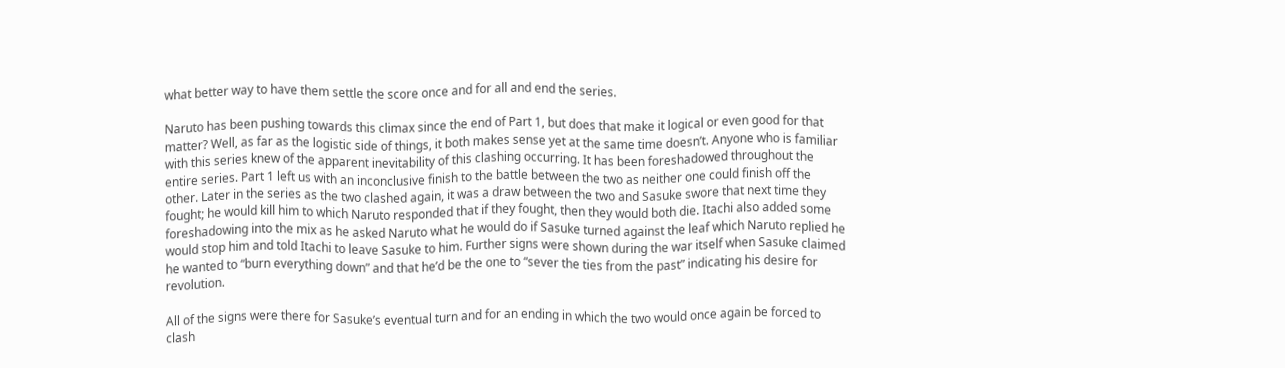what better way to have them settle the score once and for all and end the series.

Naruto has been pushing towards this climax since the end of Part 1, but does that make it logical or even good for that matter? Well, as far as the logistic side of things, it both makes sense yet at the same time doesn’t. Anyone who is familiar with this series knew of the apparent inevitability of this clashing occurring. It has been foreshadowed throughout the entire series. Part 1 left us with an inconclusive finish to the battle between the two as neither one could finish off the other. Later in the series as the two clashed again, it was a draw between the two and Sasuke swore that next time they fought; he would kill him to which Naruto responded that if they fought, then they would both die. Itachi also added some foreshadowing into the mix as he asked Naruto what he would do if Sasuke turned against the leaf which Naruto replied he would stop him and told Itachi to leave Sasuke to him. Further signs were shown during the war itself when Sasuke claimed he wanted to “burn everything down” and that he’d be the one to “sever the ties from the past” indicating his desire for revolution.

All of the signs were there for Sasuke’s eventual turn and for an ending in which the two would once again be forced to clash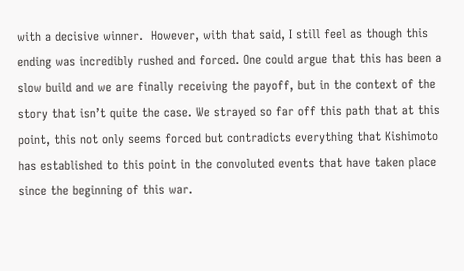with a decisive winner.  However, with that said, I still feel as though this ending was incredibly rushed and forced. One could argue that this has been a slow build and we are finally receiving the payoff, but in the context of the story that isn’t quite the case. We strayed so far off this path that at this point, this not only seems forced but contradicts everything that Kishimoto has established to this point in the convoluted events that have taken place since the beginning of this war.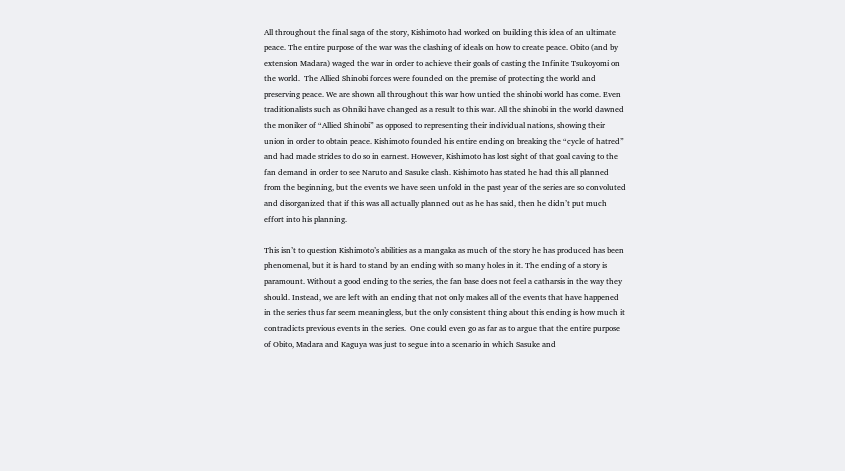All throughout the final saga of the story, Kishimoto had worked on building this idea of an ultimate peace. The entire purpose of the war was the clashing of ideals on how to create peace. Obito (and by extension Madara) waged the war in order to achieve their goals of casting the Infinite Tsukoyomi on the world.  The Allied Shinobi forces were founded on the premise of protecting the world and preserving peace. We are shown all throughout this war how untied the shinobi world has come. Even traditionalists such as Ohniki have changed as a result to this war. All the shinobi in the world dawned the moniker of “Allied Shinobi” as opposed to representing their individual nations, showing their union in order to obtain peace. Kishimoto founded his entire ending on breaking the “cycle of hatred” and had made strides to do so in earnest. However, Kishimoto has lost sight of that goal caving to the fan demand in order to see Naruto and Sasuke clash. Kishimoto has stated he had this all planned from the beginning, but the events we have seen unfold in the past year of the series are so convoluted and disorganized that if this was all actually planned out as he has said, then he didn’t put much effort into his planning.

This isn’t to question Kishimoto’s abilities as a mangaka as much of the story he has produced has been phenomenal, but it is hard to stand by an ending with so many holes in it. The ending of a story is paramount. Without a good ending to the series, the fan base does not feel a catharsis in the way they should. Instead, we are left with an ending that not only makes all of the events that have happened in the series thus far seem meaningless, but the only consistent thing about this ending is how much it contradicts previous events in the series.  One could even go as far as to argue that the entire purpose of Obito, Madara and Kaguya was just to segue into a scenario in which Sasuke and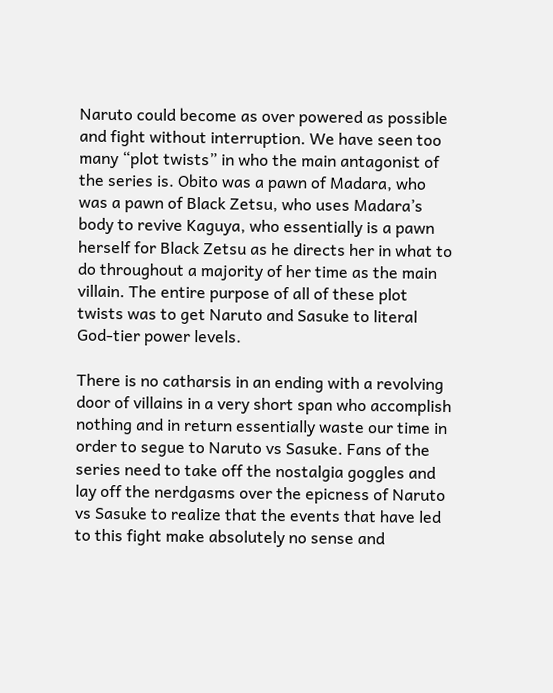Naruto could become as over powered as possible and fight without interruption. We have seen too many “plot twists” in who the main antagonist of the series is. Obito was a pawn of Madara, who was a pawn of Black Zetsu, who uses Madara’s body to revive Kaguya, who essentially is a pawn herself for Black Zetsu as he directs her in what to do throughout a majority of her time as the main villain. The entire purpose of all of these plot twists was to get Naruto and Sasuke to literal God-tier power levels.

There is no catharsis in an ending with a revolving door of villains in a very short span who accomplish nothing and in return essentially waste our time in order to segue to Naruto vs Sasuke. Fans of the series need to take off the nostalgia goggles and lay off the nerdgasms over the epicness of Naruto vs Sasuke to realize that the events that have led to this fight make absolutely no sense and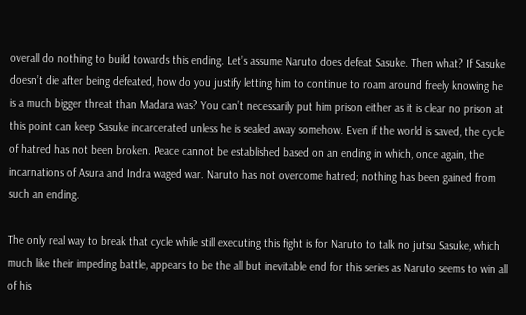overall do nothing to build towards this ending. Let’s assume Naruto does defeat Sasuke. Then what? If Sasuke doesn’t die after being defeated, how do you justify letting him to continue to roam around freely knowing he is a much bigger threat than Madara was? You can’t necessarily put him prison either as it is clear no prison at this point can keep Sasuke incarcerated unless he is sealed away somehow. Even if the world is saved, the cycle of hatred has not been broken. Peace cannot be established based on an ending in which, once again, the incarnations of Asura and Indra waged war. Naruto has not overcome hatred; nothing has been gained from such an ending.

The only real way to break that cycle while still executing this fight is for Naruto to talk no jutsu Sasuke, which much like their impeding battle, appears to be the all but inevitable end for this series as Naruto seems to win all of his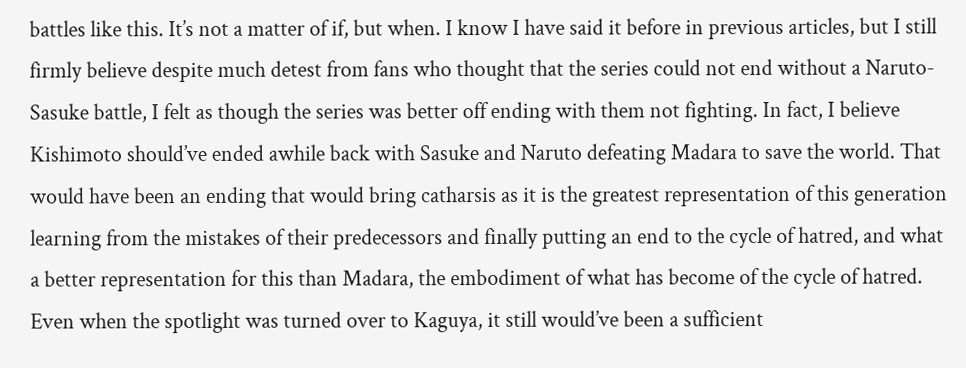battles like this. It’s not a matter of if, but when. I know I have said it before in previous articles, but I still firmly believe despite much detest from fans who thought that the series could not end without a Naruto-Sasuke battle, I felt as though the series was better off ending with them not fighting. In fact, I believe Kishimoto should’ve ended awhile back with Sasuke and Naruto defeating Madara to save the world. That would have been an ending that would bring catharsis as it is the greatest representation of this generation learning from the mistakes of their predecessors and finally putting an end to the cycle of hatred, and what a better representation for this than Madara, the embodiment of what has become of the cycle of hatred.  Even when the spotlight was turned over to Kaguya, it still would’ve been a sufficient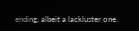ending, albeit a lackluster one.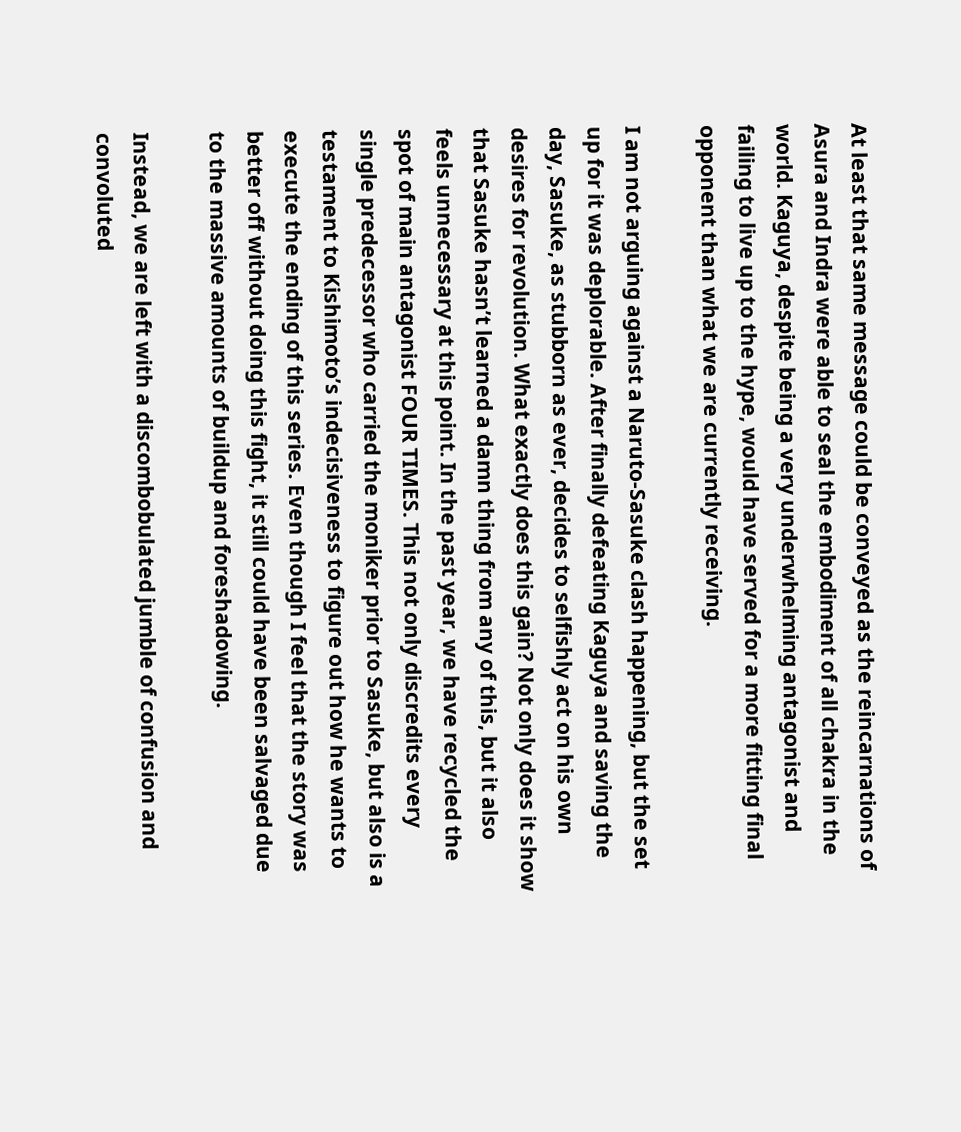At least that same message could be conveyed as the reincarnations of Asura and Indra were able to seal the embodiment of all chakra in the world. Kaguya, despite being a very underwhelming antagonist and failing to live up to the hype, would have served for a more fitting final opponent than what we are currently receiving.

I am not arguing against a Naruto-Sasuke clash happening, but the set up for it was deplorable. After finally defeating Kaguya and saving the day, Sasuke, as stubborn as ever, decides to selfishly act on his own desires for revolution. What exactly does this gain? Not only does it show that Sasuke hasn’t learned a damn thing from any of this, but it also feels unnecessary at this point. In the past year, we have recycled the spot of main antagonist FOUR TIMES. This not only discredits every single predecessor who carried the moniker prior to Sasuke, but also is a testament to Kishimoto’s indecisiveness to figure out how he wants to execute the ending of this series. Even though I feel that the story was better off without doing this fight, it still could have been salvaged due to the massive amounts of buildup and foreshadowing.

Instead, we are left with a discombobulated jumble of confusion and convoluted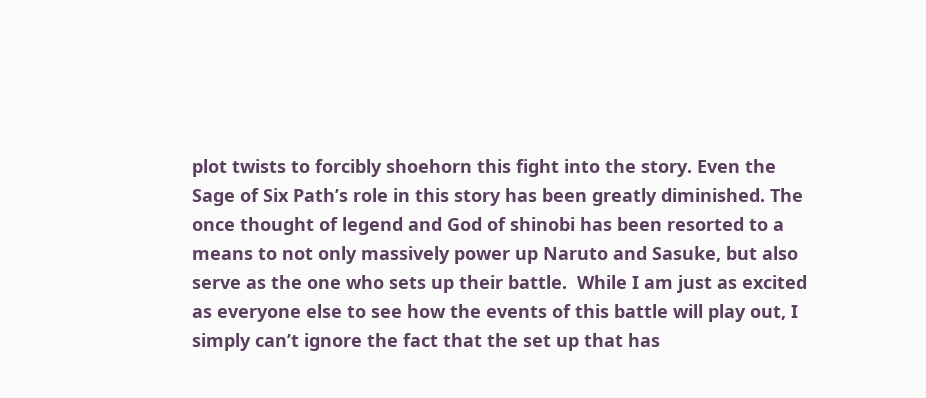plot twists to forcibly shoehorn this fight into the story. Even the Sage of Six Path’s role in this story has been greatly diminished. The once thought of legend and God of shinobi has been resorted to a means to not only massively power up Naruto and Sasuke, but also serve as the one who sets up their battle.  While I am just as excited as everyone else to see how the events of this battle will play out, I simply can’t ignore the fact that the set up that has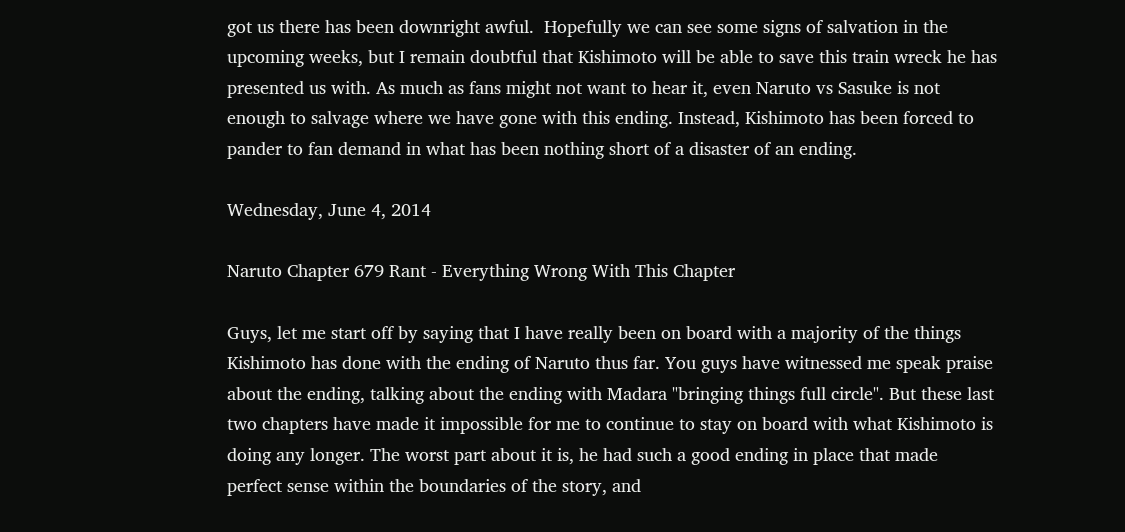got us there has been downright awful.  Hopefully we can see some signs of salvation in the upcoming weeks, but I remain doubtful that Kishimoto will be able to save this train wreck he has presented us with. As much as fans might not want to hear it, even Naruto vs Sasuke is not enough to salvage where we have gone with this ending. Instead, Kishimoto has been forced to pander to fan demand in what has been nothing short of a disaster of an ending.

Wednesday, June 4, 2014

Naruto Chapter 679 Rant - Everything Wrong With This Chapter

Guys, let me start off by saying that I have really been on board with a majority of the things Kishimoto has done with the ending of Naruto thus far. You guys have witnessed me speak praise about the ending, talking about the ending with Madara "bringing things full circle". But these last two chapters have made it impossible for me to continue to stay on board with what Kishimoto is doing any longer. The worst part about it is, he had such a good ending in place that made perfect sense within the boundaries of the story, and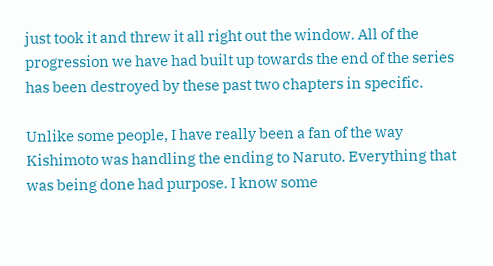just took it and threw it all right out the window. All of the progression we have had built up towards the end of the series has been destroyed by these past two chapters in specific.

Unlike some people, I have really been a fan of the way Kishimoto was handling the ending to Naruto. Everything that was being done had purpose. I know some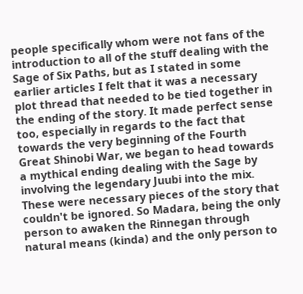people specifically whom were not fans of the introduction to all of the stuff dealing with the Sage of Six Paths, but as I stated in some earlier articles I felt that it was a necessary plot thread that needed to be tied together in the ending of the story. It made perfect sense too, especially in regards to the fact that towards the very beginning of the Fourth Great Shinobi War, we began to head towards a mythical ending dealing with the Sage by involving the legendary Juubi into the mix. These were necessary pieces of the story that couldn't be ignored. So Madara, being the only person to awaken the Rinnegan through natural means (kinda) and the only person to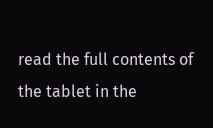read the full contents of the tablet in the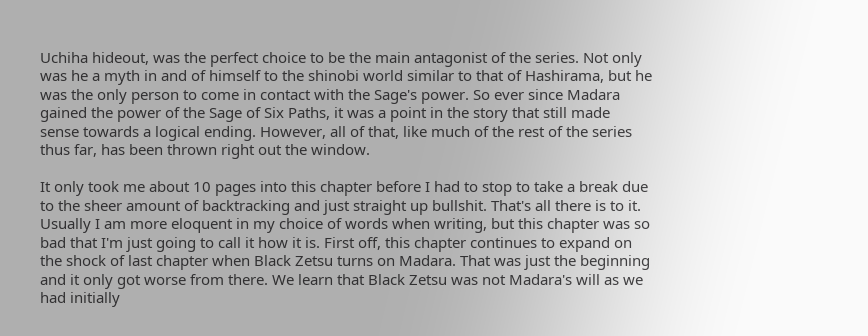Uchiha hideout, was the perfect choice to be the main antagonist of the series. Not only was he a myth in and of himself to the shinobi world similar to that of Hashirama, but he was the only person to come in contact with the Sage's power. So ever since Madara gained the power of the Sage of Six Paths, it was a point in the story that still made sense towards a logical ending. However, all of that, like much of the rest of the series thus far, has been thrown right out the window.

It only took me about 10 pages into this chapter before I had to stop to take a break due to the sheer amount of backtracking and just straight up bullshit. That's all there is to it. Usually I am more eloquent in my choice of words when writing, but this chapter was so bad that I'm just going to call it how it is. First off, this chapter continues to expand on the shock of last chapter when Black Zetsu turns on Madara. That was just the beginning and it only got worse from there. We learn that Black Zetsu was not Madara's will as we had initially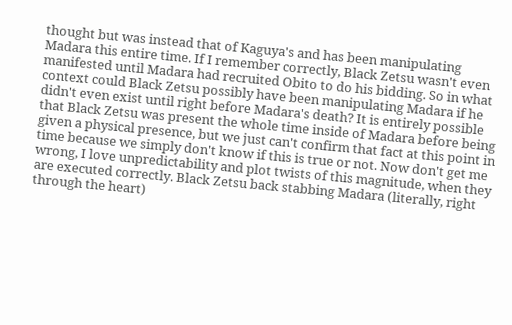thought but was instead that of Kaguya's and has been manipulating Madara this entire time. If I remember correctly, Black Zetsu wasn't even manifested until Madara had recruited Obito to do his bidding. So in what context could Black Zetsu possibly have been manipulating Madara if he didn't even exist until right before Madara's death? It is entirely possible that Black Zetsu was present the whole time inside of Madara before being given a physical presence, but we just can't confirm that fact at this point in time because we simply don't know if this is true or not. Now don't get me wrong, I love unpredictability and plot twists of this magnitude, when they are executed correctly. Black Zetsu back stabbing Madara (literally, right through the heart)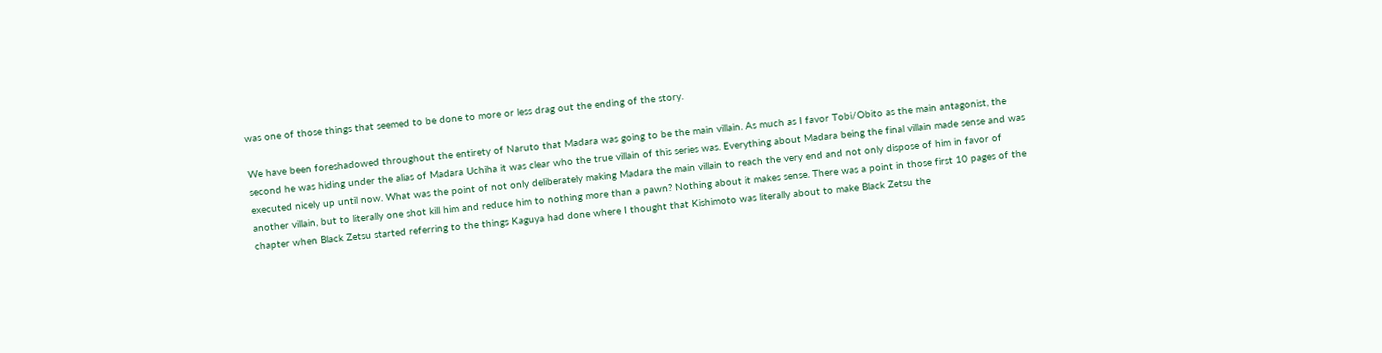was one of those things that seemed to be done to more or less drag out the ending of the story.

We have been foreshadowed throughout the entirety of Naruto that Madara was going to be the main villain. As much as I favor Tobi/Obito as the main antagonist, the second he was hiding under the alias of Madara Uchiha it was clear who the true villain of this series was. Everything about Madara being the final villain made sense and was executed nicely up until now. What was the point of not only deliberately making Madara the main villain to reach the very end and not only dispose of him in favor of another villain, but to literally one shot kill him and reduce him to nothing more than a pawn? Nothing about it makes sense. There was a point in those first 10 pages of the chapter when Black Zetsu started referring to the things Kaguya had done where I thought that Kishimoto was literally about to make Black Zetsu the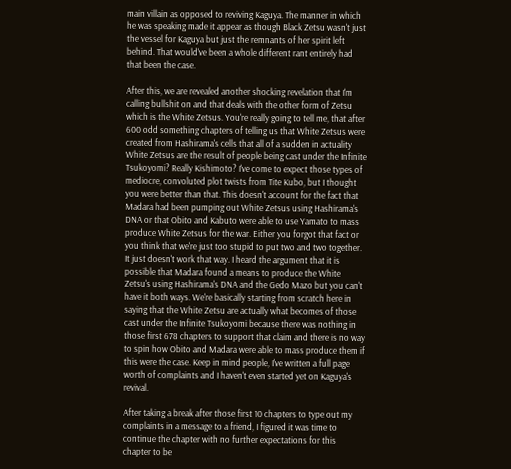main villain as opposed to reviving Kaguya. The manner in which he was speaking made it appear as though Black Zetsu wasn't just the vessel for Kaguya but just the remnants of her spirit left behind. That would've been a whole different rant entirely had that been the case.

After this, we are revealed another shocking revelation that I'm calling bullshit on and that deals with the other form of Zetsu which is the White Zetsus. You're really going to tell me, that after 600 odd something chapters of telling us that White Zetsus were created from Hashirama's cells that all of a sudden in actuality White Zetsus are the result of people being cast under the Infinite Tsukoyomi? Really Kishimoto? I've come to expect those types of mediocre, convoluted plot twists from Tite Kubo, but I thought you were better than that. This doesn't account for the fact that Madara had been pumping out White Zetsus using Hashirama's DNA or that Obito and Kabuto were able to use Yamato to mass produce White Zetsus for the war. Either you forgot that fact or you think that we're just too stupid to put two and two together. It just doesn't work that way. I heard the argument that it is possible that Madara found a means to produce the White Zetsu's using Hashirama's DNA and the Gedo Mazo but you can't have it both ways. We're basically starting from scratch here in saying that the White Zetsu are actually what becomes of those cast under the Infinite Tsukoyomi because there was nothing in those first 678 chapters to support that claim and there is no way to spin how Obito and Madara were able to mass produce them if this were the case. Keep in mind people, I've written a full page worth of complaints and I haven't even started yet on Kaguya's revival.

After taking a break after those first 10 chapters to type out my complaints in a message to a friend, I figured it was time to continue the chapter with no further expectations for this chapter to be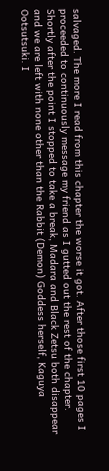salvaged. The more I read from this chapter the worse it got. After those first 10 pages I proceeded to continuously message my friend as I gutted out the rest of the chapter. Shortly after the point I stopped to take a break, Madara and Black Zetsu both disappear and we are left with none other than the Rabbit (Demon) Goddess herself, Kaguya Ootsutsuki. I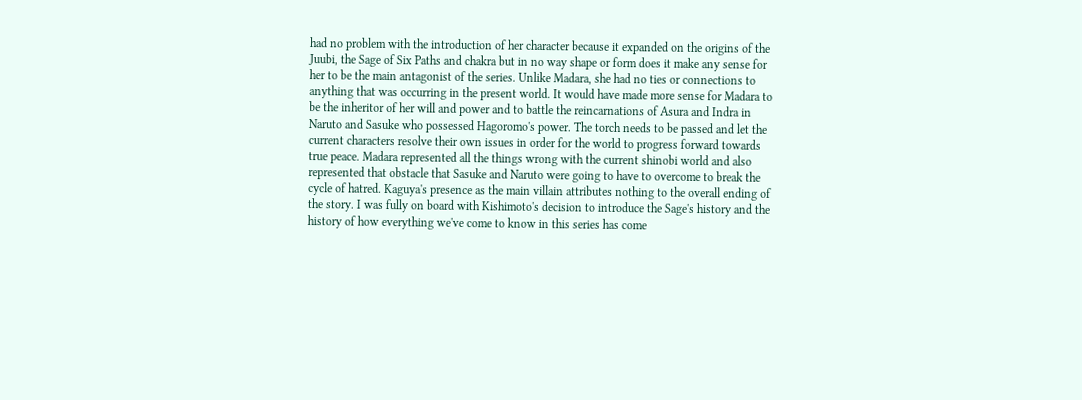had no problem with the introduction of her character because it expanded on the origins of the Juubi, the Sage of Six Paths and chakra but in no way shape or form does it make any sense for her to be the main antagonist of the series. Unlike Madara, she had no ties or connections to anything that was occurring in the present world. It would have made more sense for Madara to be the inheritor of her will and power and to battle the reincarnations of Asura and Indra in Naruto and Sasuke who possessed Hagoromo's power. The torch needs to be passed and let the current characters resolve their own issues in order for the world to progress forward towards true peace. Madara represented all the things wrong with the current shinobi world and also represented that obstacle that Sasuke and Naruto were going to have to overcome to break the cycle of hatred. Kaguya's presence as the main villain attributes nothing to the overall ending of the story. I was fully on board with Kishimoto's decision to introduce the Sage's history and the history of how everything we've come to know in this series has come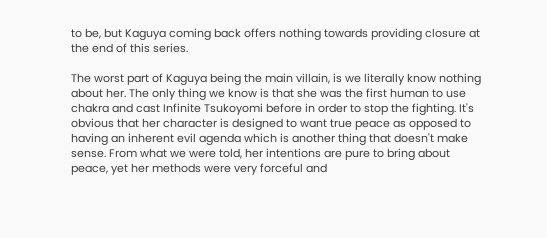to be, but Kaguya coming back offers nothing towards providing closure at the end of this series.

The worst part of Kaguya being the main villain, is we literally know nothing about her. The only thing we know is that she was the first human to use chakra and cast Infinite Tsukoyomi before in order to stop the fighting. It's obvious that her character is designed to want true peace as opposed to having an inherent evil agenda which is another thing that doesn't make sense. From what we were told, her intentions are pure to bring about peace, yet her methods were very forceful and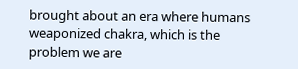brought about an era where humans weaponized chakra, which is the problem we are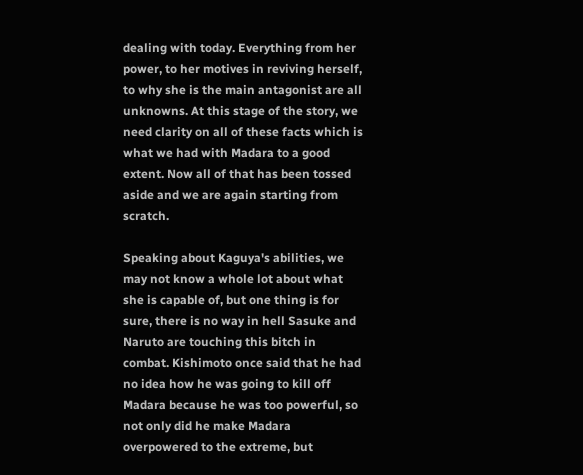dealing with today. Everything from her power, to her motives in reviving herself, to why she is the main antagonist are all unknowns. At this stage of the story, we need clarity on all of these facts which is what we had with Madara to a good extent. Now all of that has been tossed aside and we are again starting from scratch.

Speaking about Kaguya's abilities, we may not know a whole lot about what she is capable of, but one thing is for sure, there is no way in hell Sasuke and Naruto are touching this bitch in combat. Kishimoto once said that he had no idea how he was going to kill off Madara because he was too powerful, so not only did he make Madara overpowered to the extreme, but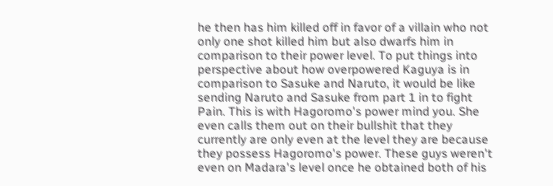he then has him killed off in favor of a villain who not only one shot killed him but also dwarfs him in comparison to their power level. To put things into perspective about how overpowered Kaguya is in comparison to Sasuke and Naruto, it would be like sending Naruto and Sasuke from part 1 in to fight Pain. This is with Hagoromo's power mind you. She even calls them out on their bullshit that they currently are only even at the level they are because they possess Hagoromo's power. These guys weren't even on Madara's level once he obtained both of his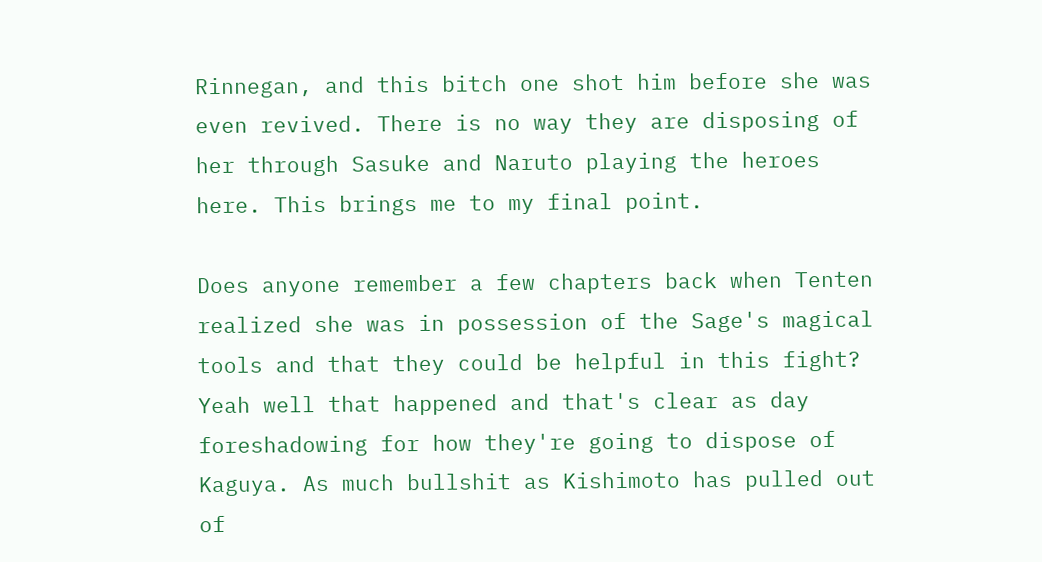Rinnegan, and this bitch one shot him before she was even revived. There is no way they are disposing of her through Sasuke and Naruto playing the heroes here. This brings me to my final point.

Does anyone remember a few chapters back when Tenten realized she was in possession of the Sage's magical tools and that they could be helpful in this fight? Yeah well that happened and that's clear as day foreshadowing for how they're going to dispose of Kaguya. As much bullshit as Kishimoto has pulled out of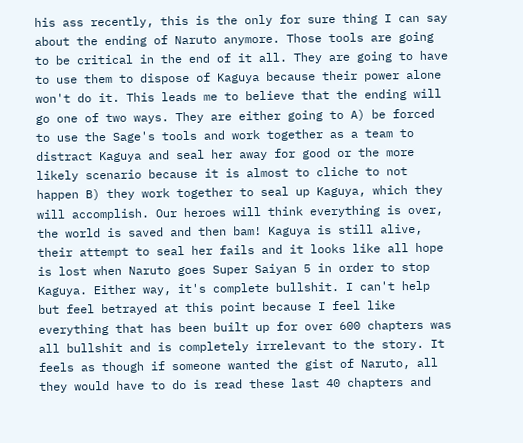his ass recently, this is the only for sure thing I can say about the ending of Naruto anymore. Those tools are going to be critical in the end of it all. They are going to have to use them to dispose of Kaguya because their power alone won't do it. This leads me to believe that the ending will go one of two ways. They are either going to A) be forced to use the Sage's tools and work together as a team to distract Kaguya and seal her away for good or the more likely scenario because it is almost to cliche to not happen B) they work together to seal up Kaguya, which they will accomplish. Our heroes will think everything is over, the world is saved and then bam! Kaguya is still alive, their attempt to seal her fails and it looks like all hope is lost when Naruto goes Super Saiyan 5 in order to stop Kaguya. Either way, it's complete bullshit. I can't help but feel betrayed at this point because I feel like everything that has been built up for over 600 chapters was all bullshit and is completely irrelevant to the story. It feels as though if someone wanted the gist of Naruto, all they would have to do is read these last 40 chapters and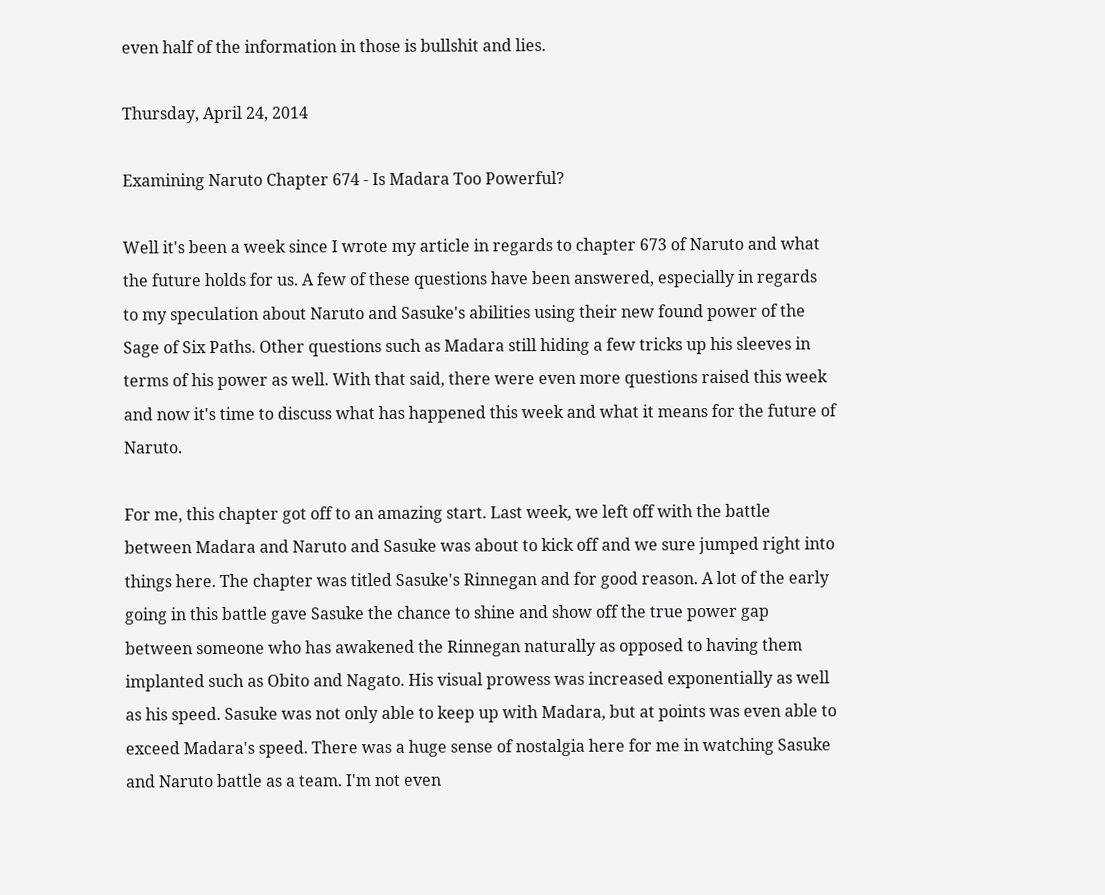even half of the information in those is bullshit and lies.

Thursday, April 24, 2014

Examining Naruto Chapter 674 - Is Madara Too Powerful?

Well it's been a week since I wrote my article in regards to chapter 673 of Naruto and what the future holds for us. A few of these questions have been answered, especially in regards to my speculation about Naruto and Sasuke's abilities using their new found power of the Sage of Six Paths. Other questions such as Madara still hiding a few tricks up his sleeves in terms of his power as well. With that said, there were even more questions raised this week and now it's time to discuss what has happened this week and what it means for the future of Naruto.

For me, this chapter got off to an amazing start. Last week, we left off with the battle between Madara and Naruto and Sasuke was about to kick off and we sure jumped right into things here. The chapter was titled Sasuke's Rinnegan and for good reason. A lot of the early going in this battle gave Sasuke the chance to shine and show off the true power gap between someone who has awakened the Rinnegan naturally as opposed to having them implanted such as Obito and Nagato. His visual prowess was increased exponentially as well as his speed. Sasuke was not only able to keep up with Madara, but at points was even able to exceed Madara's speed. There was a huge sense of nostalgia here for me in watching Sasuke and Naruto battle as a team. I'm not even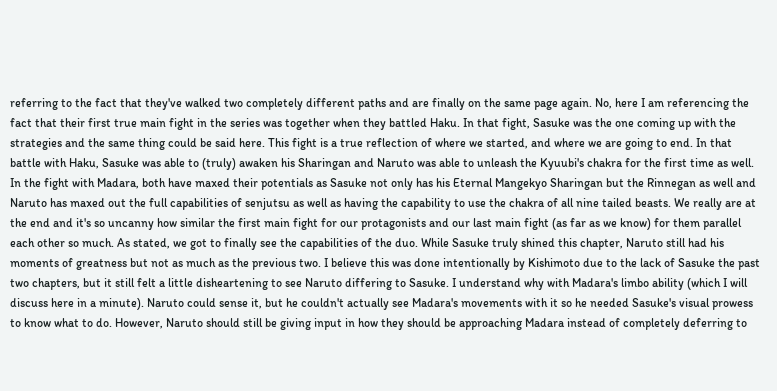referring to the fact that they've walked two completely different paths and are finally on the same page again. No, here I am referencing the fact that their first true main fight in the series was together when they battled Haku. In that fight, Sasuke was the one coming up with the strategies and the same thing could be said here. This fight is a true reflection of where we started, and where we are going to end. In that battle with Haku, Sasuke was able to (truly) awaken his Sharingan and Naruto was able to unleash the Kyuubi's chakra for the first time as well. In the fight with Madara, both have maxed their potentials as Sasuke not only has his Eternal Mangekyo Sharingan but the Rinnegan as well and Naruto has maxed out the full capabilities of senjutsu as well as having the capability to use the chakra of all nine tailed beasts. We really are at the end and it's so uncanny how similar the first main fight for our protagonists and our last main fight (as far as we know) for them parallel each other so much. As stated, we got to finally see the capabilities of the duo. While Sasuke truly shined this chapter, Naruto still had his moments of greatness but not as much as the previous two. I believe this was done intentionally by Kishimoto due to the lack of Sasuke the past two chapters, but it still felt a little disheartening to see Naruto differing to Sasuke. I understand why with Madara's limbo ability (which I will discuss here in a minute). Naruto could sense it, but he couldn't actually see Madara's movements with it so he needed Sasuke's visual prowess to know what to do. However, Naruto should still be giving input in how they should be approaching Madara instead of completely deferring to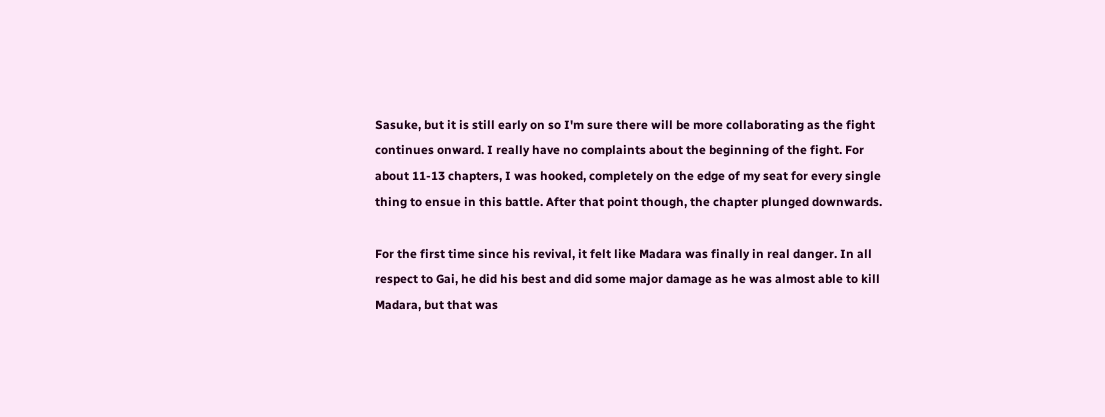Sasuke, but it is still early on so I'm sure there will be more collaborating as the fight continues onward. I really have no complaints about the beginning of the fight. For about 11-13 chapters, I was hooked, completely on the edge of my seat for every single thing to ensue in this battle. After that point though, the chapter plunged downwards.

For the first time since his revival, it felt like Madara was finally in real danger. In all respect to Gai, he did his best and did some major damage as he was almost able to kill Madara, but that was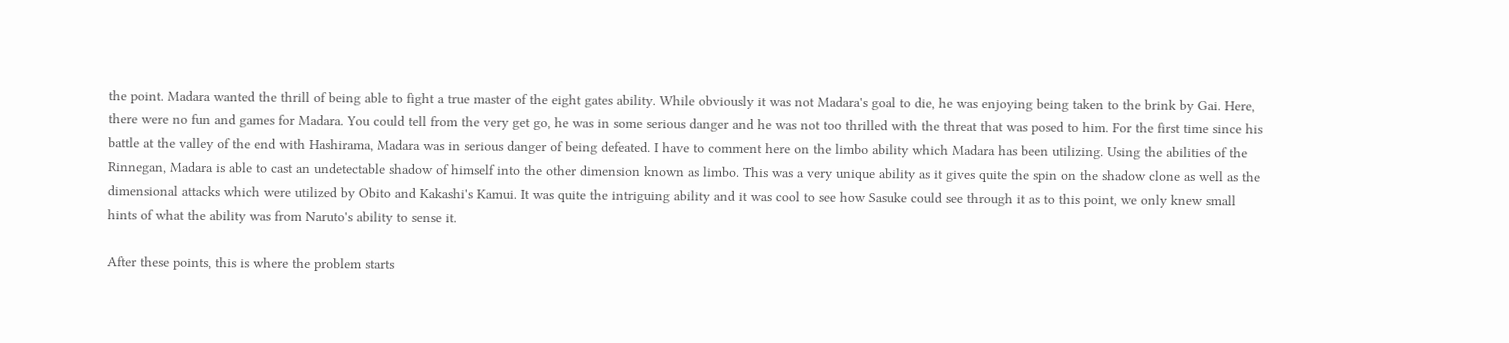the point. Madara wanted the thrill of being able to fight a true master of the eight gates ability. While obviously it was not Madara's goal to die, he was enjoying being taken to the brink by Gai. Here, there were no fun and games for Madara. You could tell from the very get go, he was in some serious danger and he was not too thrilled with the threat that was posed to him. For the first time since his battle at the valley of the end with Hashirama, Madara was in serious danger of being defeated. I have to comment here on the limbo ability which Madara has been utilizing. Using the abilities of the Rinnegan, Madara is able to cast an undetectable shadow of himself into the other dimension known as limbo. This was a very unique ability as it gives quite the spin on the shadow clone as well as the dimensional attacks which were utilized by Obito and Kakashi's Kamui. It was quite the intriguing ability and it was cool to see how Sasuke could see through it as to this point, we only knew small hints of what the ability was from Naruto's ability to sense it.

After these points, this is where the problem starts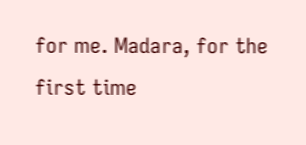for me. Madara, for the first time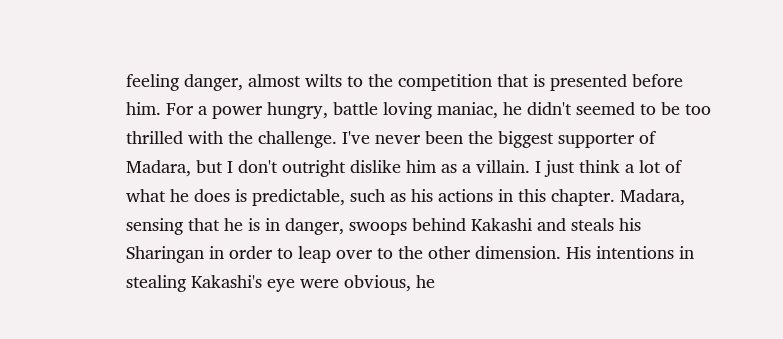feeling danger, almost wilts to the competition that is presented before him. For a power hungry, battle loving maniac, he didn't seemed to be too thrilled with the challenge. I've never been the biggest supporter of Madara, but I don't outright dislike him as a villain. I just think a lot of what he does is predictable, such as his actions in this chapter. Madara, sensing that he is in danger, swoops behind Kakashi and steals his Sharingan in order to leap over to the other dimension. His intentions in stealing Kakashi's eye were obvious, he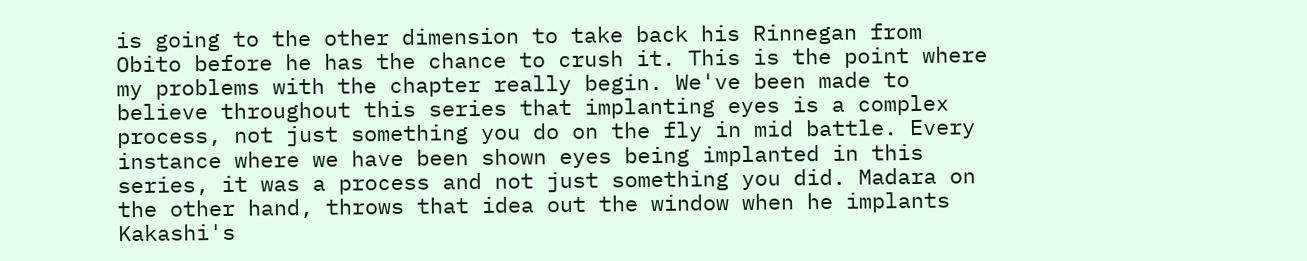is going to the other dimension to take back his Rinnegan from Obito before he has the chance to crush it. This is the point where my problems with the chapter really begin. We've been made to believe throughout this series that implanting eyes is a complex process, not just something you do on the fly in mid battle. Every instance where we have been shown eyes being implanted in this series, it was a process and not just something you did. Madara on the other hand, throws that idea out the window when he implants Kakashi's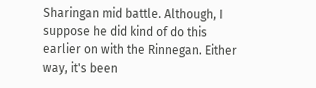Sharingan mid battle. Although, I suppose he did kind of do this earlier on with the Rinnegan. Either way, it's been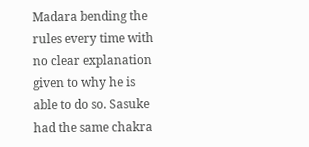Madara bending the rules every time with no clear explanation given to why he is able to do so. Sasuke had the same chakra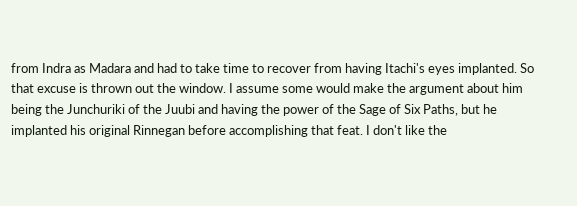from Indra as Madara and had to take time to recover from having Itachi's eyes implanted. So that excuse is thrown out the window. I assume some would make the argument about him being the Junchuriki of the Juubi and having the power of the Sage of Six Paths, but he implanted his original Rinnegan before accomplishing that feat. I don't like the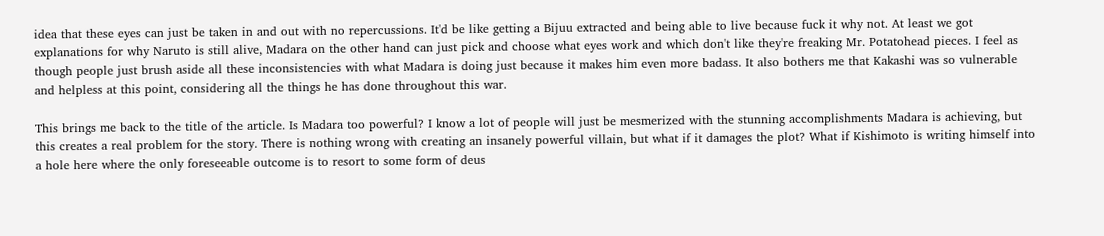idea that these eyes can just be taken in and out with no repercussions. It'd be like getting a Bijuu extracted and being able to live because fuck it why not. At least we got explanations for why Naruto is still alive, Madara on the other hand can just pick and choose what eyes work and which don't like they're freaking Mr. Potatohead pieces. I feel as though people just brush aside all these inconsistencies with what Madara is doing just because it makes him even more badass. It also bothers me that Kakashi was so vulnerable and helpless at this point, considering all the things he has done throughout this war.

This brings me back to the title of the article. Is Madara too powerful? I know a lot of people will just be mesmerized with the stunning accomplishments Madara is achieving, but this creates a real problem for the story. There is nothing wrong with creating an insanely powerful villain, but what if it damages the plot? What if Kishimoto is writing himself into a hole here where the only foreseeable outcome is to resort to some form of deus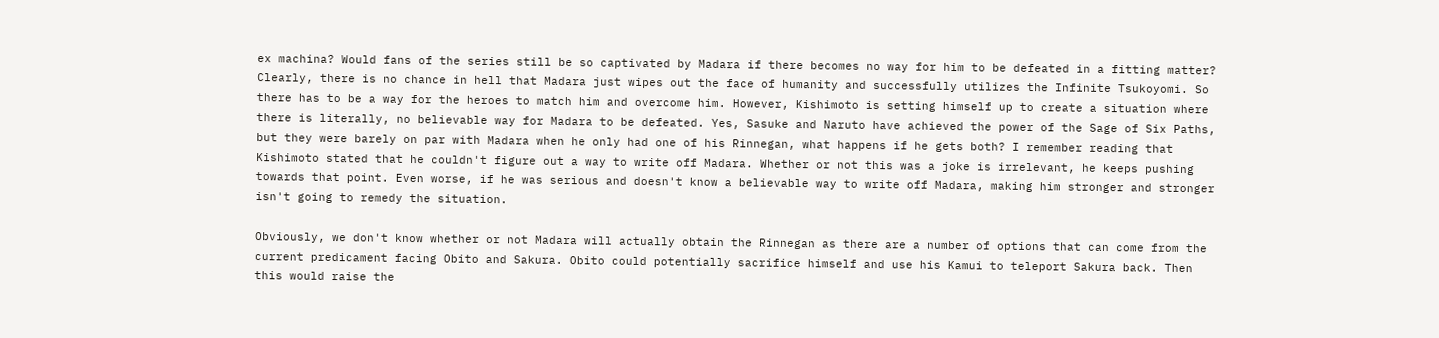ex machina? Would fans of the series still be so captivated by Madara if there becomes no way for him to be defeated in a fitting matter? Clearly, there is no chance in hell that Madara just wipes out the face of humanity and successfully utilizes the Infinite Tsukoyomi. So there has to be a way for the heroes to match him and overcome him. However, Kishimoto is setting himself up to create a situation where there is literally, no believable way for Madara to be defeated. Yes, Sasuke and Naruto have achieved the power of the Sage of Six Paths, but they were barely on par with Madara when he only had one of his Rinnegan, what happens if he gets both? I remember reading that Kishimoto stated that he couldn't figure out a way to write off Madara. Whether or not this was a joke is irrelevant, he keeps pushing towards that point. Even worse, if he was serious and doesn't know a believable way to write off Madara, making him stronger and stronger isn't going to remedy the situation.

Obviously, we don't know whether or not Madara will actually obtain the Rinnegan as there are a number of options that can come from the current predicament facing Obito and Sakura. Obito could potentially sacrifice himself and use his Kamui to teleport Sakura back. Then this would raise the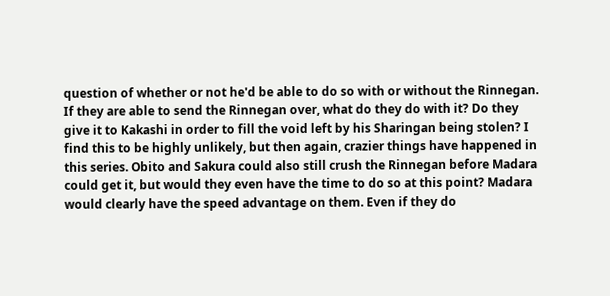question of whether or not he'd be able to do so with or without the Rinnegan. If they are able to send the Rinnegan over, what do they do with it? Do they give it to Kakashi in order to fill the void left by his Sharingan being stolen? I find this to be highly unlikely, but then again, crazier things have happened in this series. Obito and Sakura could also still crush the Rinnegan before Madara could get it, but would they even have the time to do so at this point? Madara would clearly have the speed advantage on them. Even if they do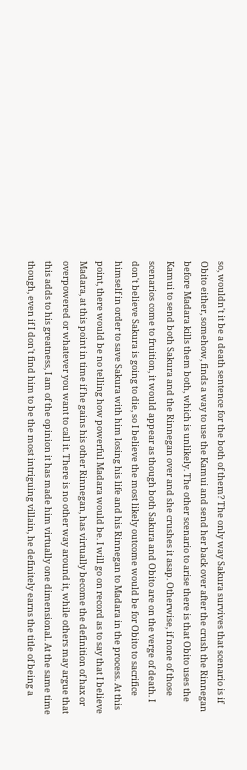so, wouldn't it be a death sentence for the both of them? The only way Sakura survives that scenario is if Obito either, somehow, finds a way to use the Kamui and send her back over after the crush the Rinnegan before Madara kills them both, which is unlikely. The other scenario to arise there is that Obito uses the Kamui to send both Sakura and the Rinnegan over and she crushes it asap. Otherwise, if none of those scenarios come to fruition, it would appear as though both Sakura and Obito are on the verge of death. I don't believe Sakura is going to die, so I believe the most likely outcome would be for Obito to sacrifice himself in order to save Sakura with him losing his life and his Rinnegan to Madara in the process. At this point, there would be no telling how powerful Madara would be. I will go on record as to say that I believe Madara, at this point in time if he gains his other Rinnegan, has virtually become the definition of hax or overpowered or whatever you want to call it. There is no other way around it, while others may argue that this adds to his greatness, I am of the opinion it has made him virtually one dimensional. At the same time though, even if I don't find him to be the most intriguing villain, he definitely earns the title of being a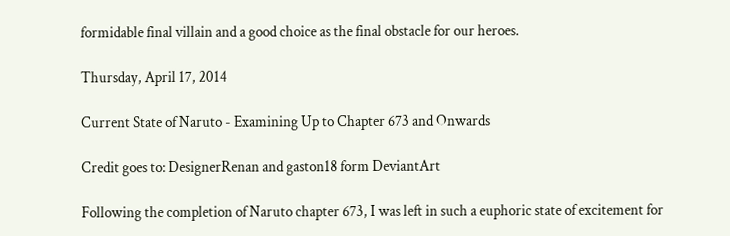formidable final villain and a good choice as the final obstacle for our heroes.

Thursday, April 17, 2014

Current State of Naruto - Examining Up to Chapter 673 and Onwards

Credit goes to: DesignerRenan and gaston18 form DeviantArt

Following the completion of Naruto chapter 673, I was left in such a euphoric state of excitement for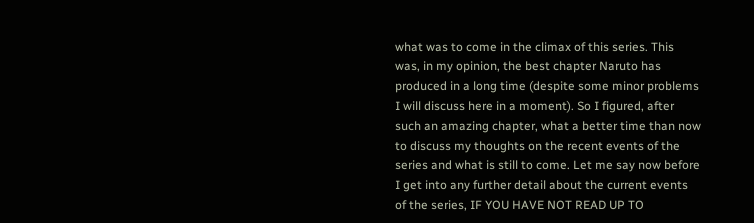what was to come in the climax of this series. This was, in my opinion, the best chapter Naruto has produced in a long time (despite some minor problems I will discuss here in a moment). So I figured, after such an amazing chapter, what a better time than now to discuss my thoughts on the recent events of the series and what is still to come. Let me say now before I get into any further detail about the current events of the series, IF YOU HAVE NOT READ UP TO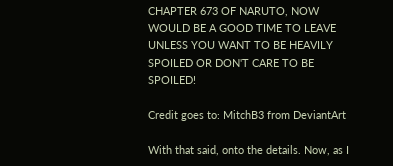CHAPTER 673 OF NARUTO, NOW WOULD BE A GOOD TIME TO LEAVE UNLESS YOU WANT TO BE HEAVILY SPOILED OR DON'T CARE TO BE SPOILED!

Credit goes to: MitchB3 from DeviantArt

With that said, onto the details. Now, as I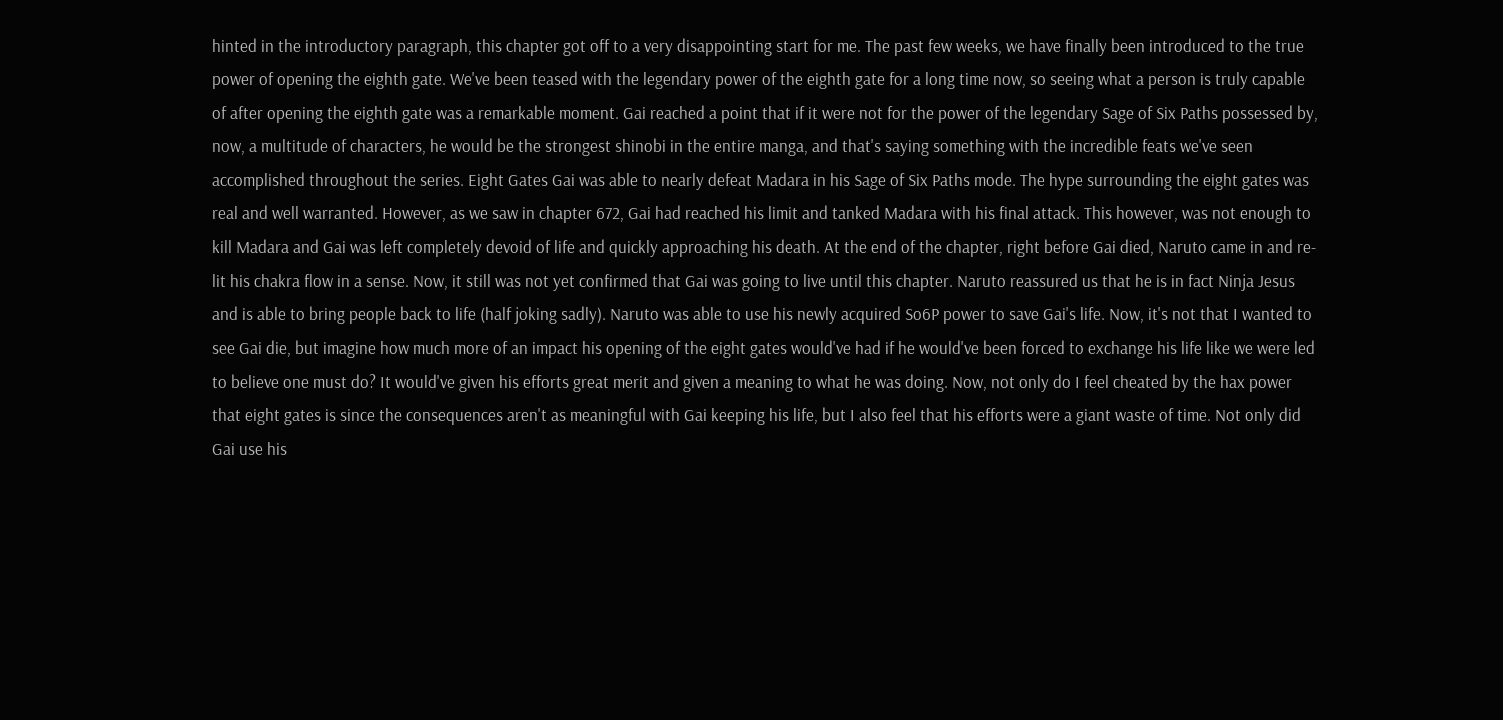hinted in the introductory paragraph, this chapter got off to a very disappointing start for me. The past few weeks, we have finally been introduced to the true power of opening the eighth gate. We've been teased with the legendary power of the eighth gate for a long time now, so seeing what a person is truly capable of after opening the eighth gate was a remarkable moment. Gai reached a point that if it were not for the power of the legendary Sage of Six Paths possessed by, now, a multitude of characters, he would be the strongest shinobi in the entire manga, and that's saying something with the incredible feats we've seen accomplished throughout the series. Eight Gates Gai was able to nearly defeat Madara in his Sage of Six Paths mode. The hype surrounding the eight gates was real and well warranted. However, as we saw in chapter 672, Gai had reached his limit and tanked Madara with his final attack. This however, was not enough to kill Madara and Gai was left completely devoid of life and quickly approaching his death. At the end of the chapter, right before Gai died, Naruto came in and re-lit his chakra flow in a sense. Now, it still was not yet confirmed that Gai was going to live until this chapter. Naruto reassured us that he is in fact Ninja Jesus and is able to bring people back to life (half joking sadly). Naruto was able to use his newly acquired So6P power to save Gai's life. Now, it's not that I wanted to see Gai die, but imagine how much more of an impact his opening of the eight gates would've had if he would've been forced to exchange his life like we were led to believe one must do? It would've given his efforts great merit and given a meaning to what he was doing. Now, not only do I feel cheated by the hax power that eight gates is since the consequences aren't as meaningful with Gai keeping his life, but I also feel that his efforts were a giant waste of time. Not only did Gai use his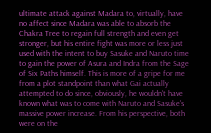ultimate attack against Madara to, virtually, have no affect since Madara was able to absorb the Chakra Tree to regain full strength and even get stronger, but his entire fight was more or less just used with the intent to buy Sasuke and Naruto time to gain the power of Asura and Indra from the Sage of Six Paths himself. This is more of a gripe for me from a plot standpoint than what Gai actually attempted to do since, obviously, he wouldn't have known what was to come with Naruto and Sasuke's massive power increase. From his perspective, both were on the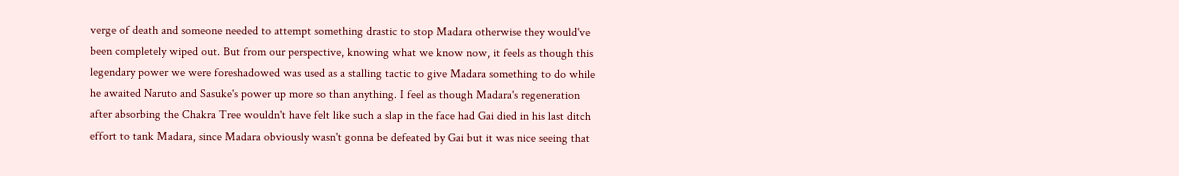verge of death and someone needed to attempt something drastic to stop Madara otherwise they would've been completely wiped out. But from our perspective, knowing what we know now, it feels as though this legendary power we were foreshadowed was used as a stalling tactic to give Madara something to do while he awaited Naruto and Sasuke's power up more so than anything. I feel as though Madara's regeneration after absorbing the Chakra Tree wouldn't have felt like such a slap in the face had Gai died in his last ditch effort to tank Madara, since Madara obviously wasn't gonna be defeated by Gai but it was nice seeing that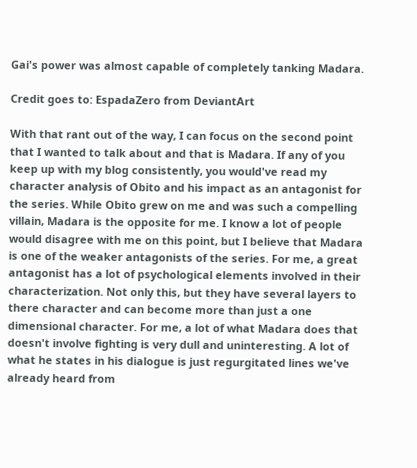Gai's power was almost capable of completely tanking Madara.

Credit goes to: EspadaZero from DeviantArt

With that rant out of the way, I can focus on the second point that I wanted to talk about and that is Madara. If any of you keep up with my blog consistently, you would've read my character analysis of Obito and his impact as an antagonist for the series. While Obito grew on me and was such a compelling villain, Madara is the opposite for me. I know a lot of people would disagree with me on this point, but I believe that Madara is one of the weaker antagonists of the series. For me, a great antagonist has a lot of psychological elements involved in their characterization. Not only this, but they have several layers to there character and can become more than just a one dimensional character. For me, a lot of what Madara does that doesn't involve fighting is very dull and uninteresting. A lot of what he states in his dialogue is just regurgitated lines we've already heard from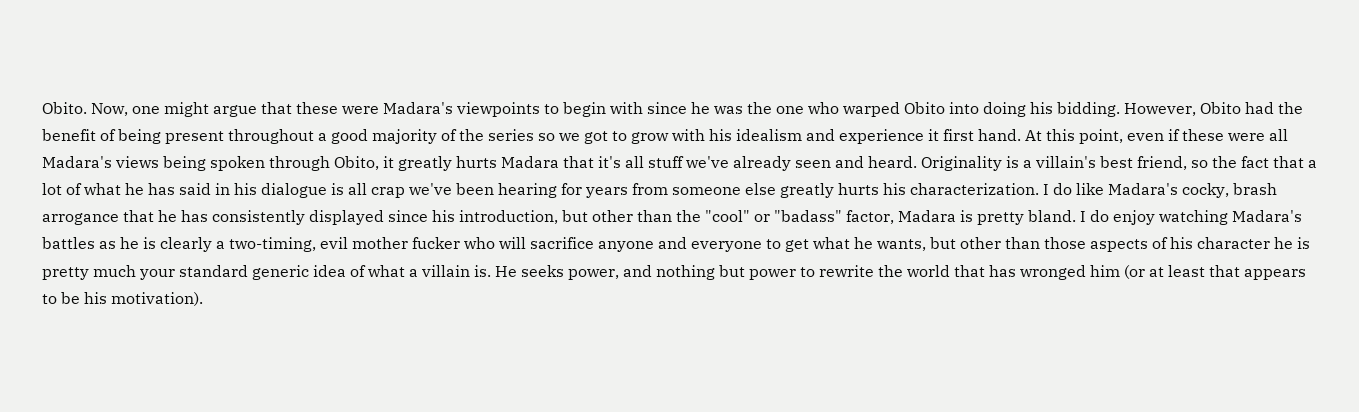Obito. Now, one might argue that these were Madara's viewpoints to begin with since he was the one who warped Obito into doing his bidding. However, Obito had the benefit of being present throughout a good majority of the series so we got to grow with his idealism and experience it first hand. At this point, even if these were all Madara's views being spoken through Obito, it greatly hurts Madara that it's all stuff we've already seen and heard. Originality is a villain's best friend, so the fact that a lot of what he has said in his dialogue is all crap we've been hearing for years from someone else greatly hurts his characterization. I do like Madara's cocky, brash arrogance that he has consistently displayed since his introduction, but other than the "cool" or "badass" factor, Madara is pretty bland. I do enjoy watching Madara's battles as he is clearly a two-timing, evil mother fucker who will sacrifice anyone and everyone to get what he wants, but other than those aspects of his character he is pretty much your standard generic idea of what a villain is. He seeks power, and nothing but power to rewrite the world that has wronged him (or at least that appears to be his motivation).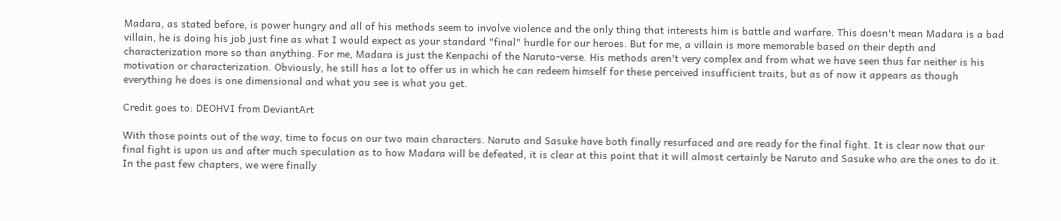Madara, as stated before, is power hungry and all of his methods seem to involve violence and the only thing that interests him is battle and warfare. This doesn't mean Madara is a bad villain, he is doing his job just fine as what I would expect as your standard "final" hurdle for our heroes. But for me, a villain is more memorable based on their depth and characterization more so than anything. For me, Madara is just the Kenpachi of the Naruto-verse. His methods aren't very complex and from what we have seen thus far neither is his motivation or characterization. Obviously, he still has a lot to offer us in which he can redeem himself for these perceived insufficient traits, but as of now it appears as though everything he does is one dimensional and what you see is what you get.

Credit goes to: DEOHVI from DeviantArt

With those points out of the way, time to focus on our two main characters. Naruto and Sasuke have both finally resurfaced and are ready for the final fight. It is clear now that our final fight is upon us and after much speculation as to how Madara will be defeated, it is clear at this point that it will almost certainly be Naruto and Sasuke who are the ones to do it. In the past few chapters, we were finally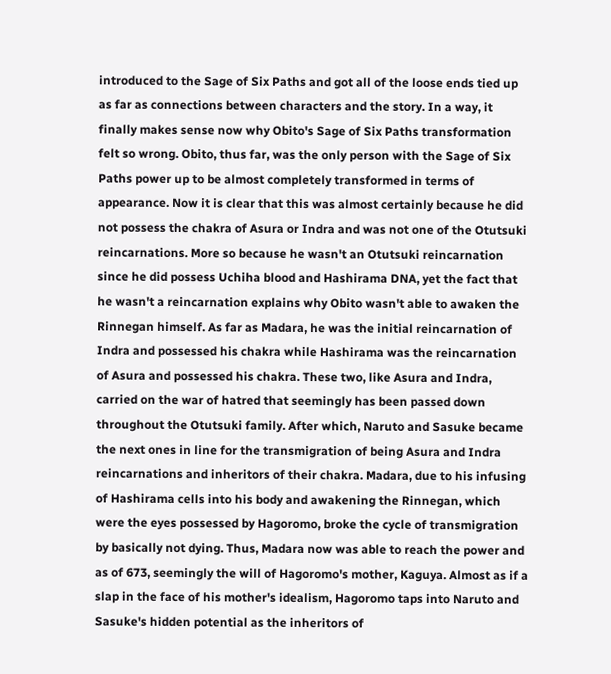introduced to the Sage of Six Paths and got all of the loose ends tied up as far as connections between characters and the story. In a way, it finally makes sense now why Obito's Sage of Six Paths transformation felt so wrong. Obito, thus far, was the only person with the Sage of Six Paths power up to be almost completely transformed in terms of appearance. Now it is clear that this was almost certainly because he did not possess the chakra of Asura or Indra and was not one of the Otutsuki reincarnations. More so because he wasn't an Otutsuki reincarnation since he did possess Uchiha blood and Hashirama DNA, yet the fact that he wasn't a reincarnation explains why Obito wasn't able to awaken the Rinnegan himself. As far as Madara, he was the initial reincarnation of Indra and possessed his chakra while Hashirama was the reincarnation of Asura and possessed his chakra. These two, like Asura and Indra, carried on the war of hatred that seemingly has been passed down throughout the Otutsuki family. After which, Naruto and Sasuke became the next ones in line for the transmigration of being Asura and Indra reincarnations and inheritors of their chakra. Madara, due to his infusing of Hashirama cells into his body and awakening the Rinnegan, which were the eyes possessed by Hagoromo, broke the cycle of transmigration by basically not dying. Thus, Madara now was able to reach the power and as of 673, seemingly the will of Hagoromo's mother, Kaguya. Almost as if a slap in the face of his mother's idealism, Hagoromo taps into Naruto and Sasuke's hidden potential as the inheritors of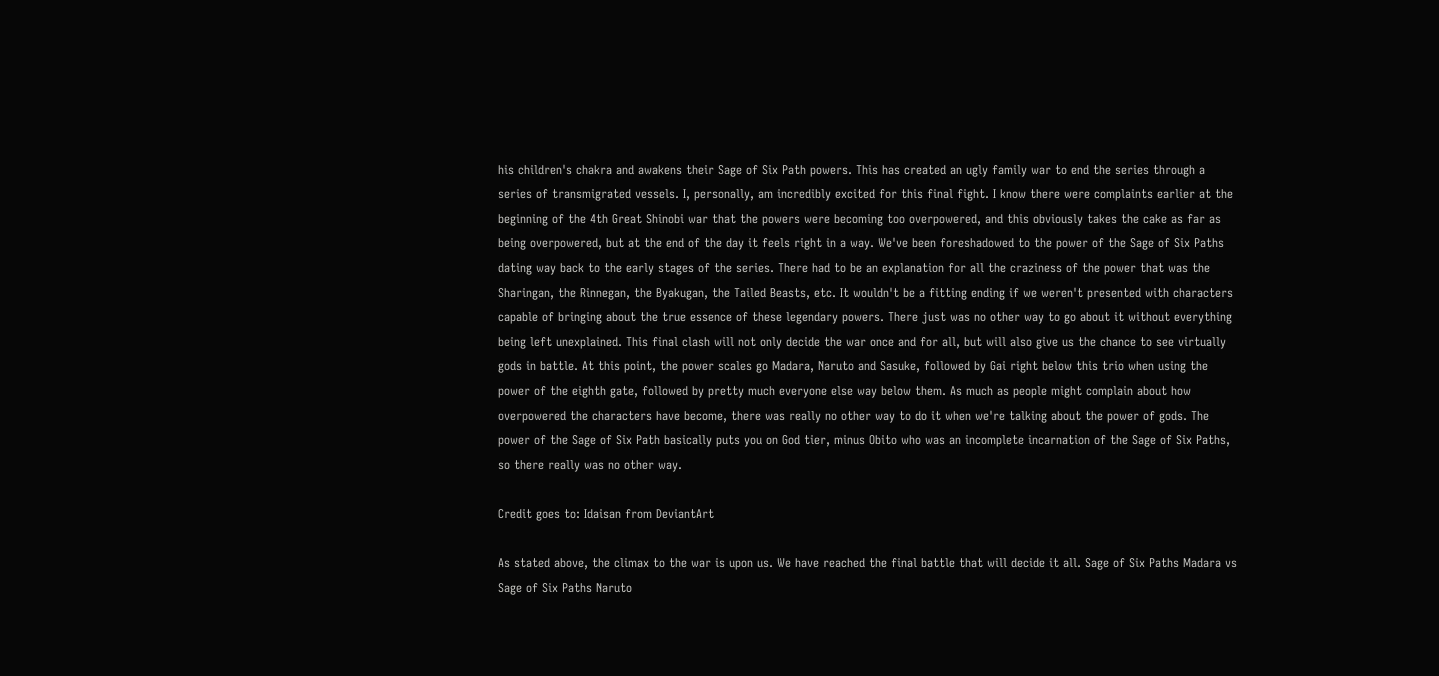his children's chakra and awakens their Sage of Six Path powers. This has created an ugly family war to end the series through a series of transmigrated vessels. I, personally, am incredibly excited for this final fight. I know there were complaints earlier at the beginning of the 4th Great Shinobi war that the powers were becoming too overpowered, and this obviously takes the cake as far as being overpowered, but at the end of the day it feels right in a way. We've been foreshadowed to the power of the Sage of Six Paths dating way back to the early stages of the series. There had to be an explanation for all the craziness of the power that was the Sharingan, the Rinnegan, the Byakugan, the Tailed Beasts, etc. It wouldn't be a fitting ending if we weren't presented with characters capable of bringing about the true essence of these legendary powers. There just was no other way to go about it without everything being left unexplained. This final clash will not only decide the war once and for all, but will also give us the chance to see virtually gods in battle. At this point, the power scales go Madara, Naruto and Sasuke, followed by Gai right below this trio when using the power of the eighth gate, followed by pretty much everyone else way below them. As much as people might complain about how overpowered the characters have become, there was really no other way to do it when we're talking about the power of gods. The power of the Sage of Six Path basically puts you on God tier, minus Obito who was an incomplete incarnation of the Sage of Six Paths, so there really was no other way.

Credit goes to: Idaisan from DeviantArt

As stated above, the climax to the war is upon us. We have reached the final battle that will decide it all. Sage of Six Paths Madara vs Sage of Six Paths Naruto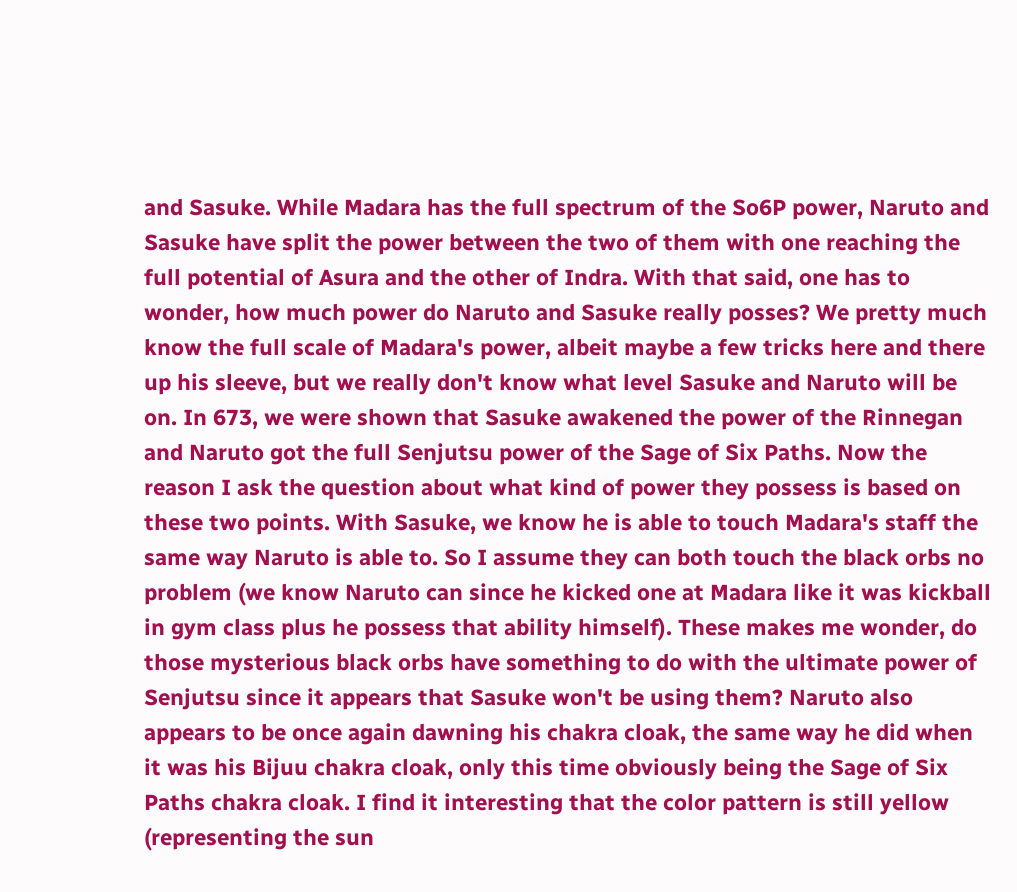and Sasuke. While Madara has the full spectrum of the So6P power, Naruto and Sasuke have split the power between the two of them with one reaching the full potential of Asura and the other of Indra. With that said, one has to wonder, how much power do Naruto and Sasuke really posses? We pretty much know the full scale of Madara's power, albeit maybe a few tricks here and there up his sleeve, but we really don't know what level Sasuke and Naruto will be on. In 673, we were shown that Sasuke awakened the power of the Rinnegan and Naruto got the full Senjutsu power of the Sage of Six Paths. Now the reason I ask the question about what kind of power they possess is based on these two points. With Sasuke, we know he is able to touch Madara's staff the same way Naruto is able to. So I assume they can both touch the black orbs no problem (we know Naruto can since he kicked one at Madara like it was kickball in gym class plus he possess that ability himself). These makes me wonder, do those mysterious black orbs have something to do with the ultimate power of Senjutsu since it appears that Sasuke won't be using them? Naruto also appears to be once again dawning his chakra cloak, the same way he did when it was his Bijuu chakra cloak, only this time obviously being the Sage of Six Paths chakra cloak. I find it interesting that the color pattern is still yellow (representing the sun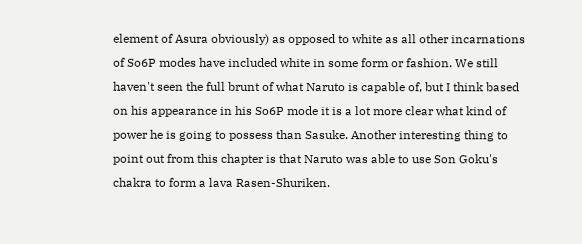element of Asura obviously) as opposed to white as all other incarnations of So6P modes have included white in some form or fashion. We still haven't seen the full brunt of what Naruto is capable of, but I think based on his appearance in his So6P mode it is a lot more clear what kind of power he is going to possess than Sasuke. Another interesting thing to point out from this chapter is that Naruto was able to use Son Goku's chakra to form a lava Rasen-Shuriken.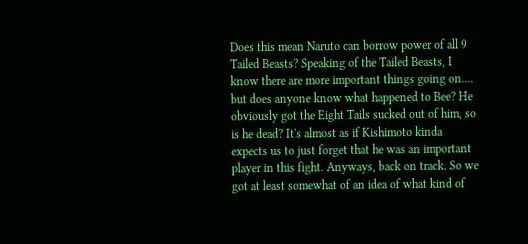Does this mean Naruto can borrow power of all 9 Tailed Beasts? Speaking of the Tailed Beasts, I know there are more important things going on.... but does anyone know what happened to Bee? He obviously got the Eight Tails sucked out of him, so is he dead? It's almost as if Kishimoto kinda expects us to just forget that he was an important player in this fight. Anyways, back on track. So we got at least somewhat of an idea of what kind of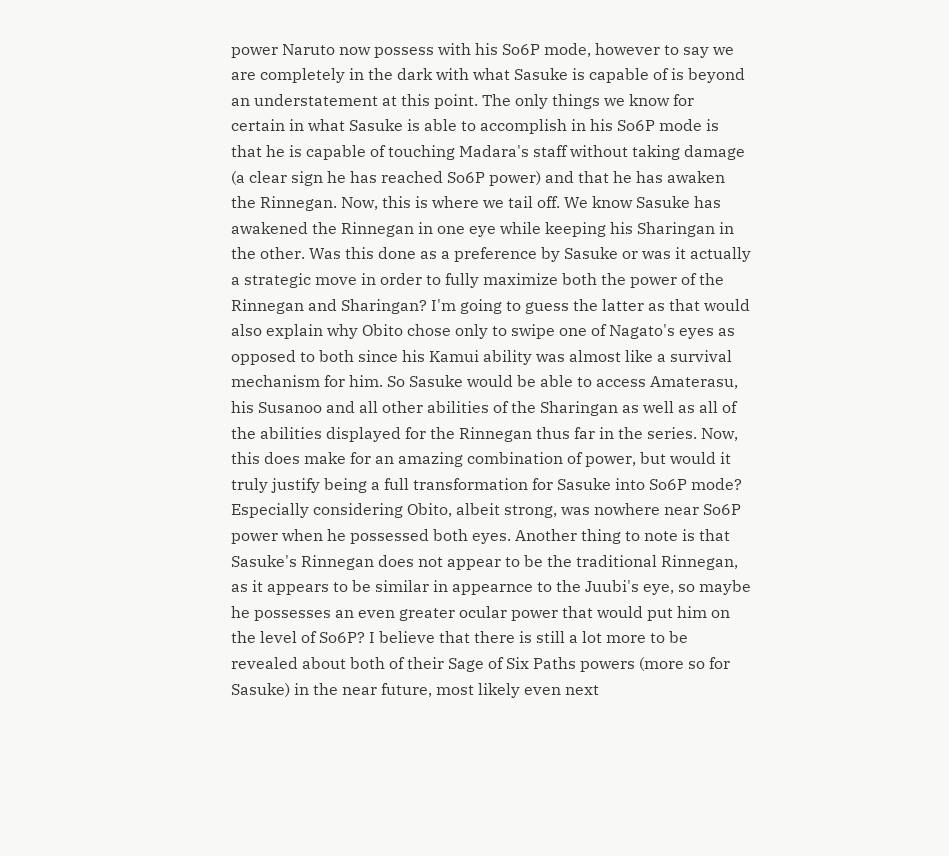power Naruto now possess with his So6P mode, however to say we are completely in the dark with what Sasuke is capable of is beyond an understatement at this point. The only things we know for certain in what Sasuke is able to accomplish in his So6P mode is that he is capable of touching Madara's staff without taking damage (a clear sign he has reached So6P power) and that he has awaken the Rinnegan. Now, this is where we tail off. We know Sasuke has awakened the Rinnegan in one eye while keeping his Sharingan in the other. Was this done as a preference by Sasuke or was it actually a strategic move in order to fully maximize both the power of the Rinnegan and Sharingan? I'm going to guess the latter as that would also explain why Obito chose only to swipe one of Nagato's eyes as opposed to both since his Kamui ability was almost like a survival mechanism for him. So Sasuke would be able to access Amaterasu, his Susanoo and all other abilities of the Sharingan as well as all of the abilities displayed for the Rinnegan thus far in the series. Now, this does make for an amazing combination of power, but would it truly justify being a full transformation for Sasuke into So6P mode? Especially considering Obito, albeit strong, was nowhere near So6P power when he possessed both eyes. Another thing to note is that Sasuke's Rinnegan does not appear to be the traditional Rinnegan, as it appears to be similar in appearnce to the Juubi's eye, so maybe he possesses an even greater ocular power that would put him on the level of So6P? I believe that there is still a lot more to be revealed about both of their Sage of Six Paths powers (more so for Sasuke) in the near future, most likely even next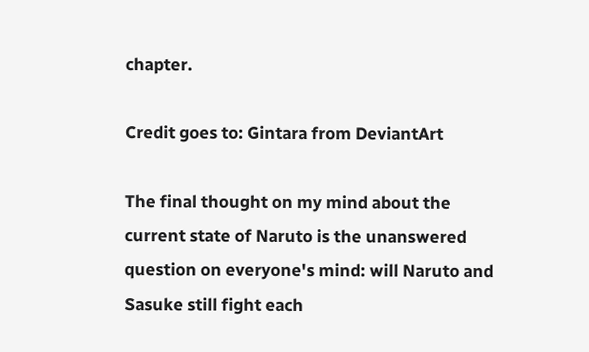chapter.

Credit goes to: Gintara from DeviantArt

The final thought on my mind about the current state of Naruto is the unanswered question on everyone's mind: will Naruto and Sasuke still fight each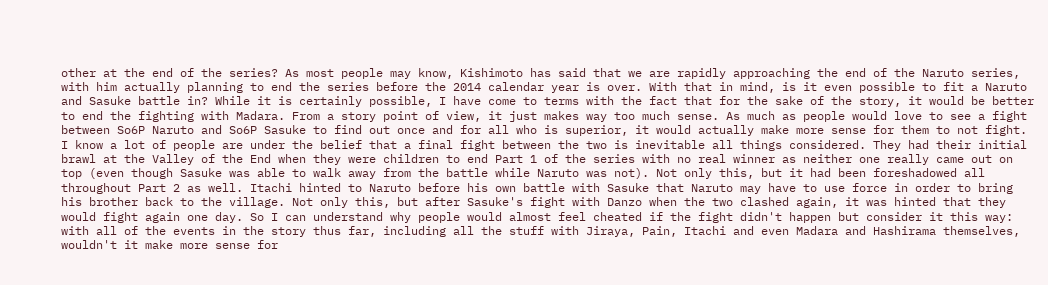other at the end of the series? As most people may know, Kishimoto has said that we are rapidly approaching the end of the Naruto series, with him actually planning to end the series before the 2014 calendar year is over. With that in mind, is it even possible to fit a Naruto and Sasuke battle in? While it is certainly possible, I have come to terms with the fact that for the sake of the story, it would be better to end the fighting with Madara. From a story point of view, it just makes way too much sense. As much as people would love to see a fight between So6P Naruto and So6P Sasuke to find out once and for all who is superior, it would actually make more sense for them to not fight. I know a lot of people are under the belief that a final fight between the two is inevitable all things considered. They had their initial brawl at the Valley of the End when they were children to end Part 1 of the series with no real winner as neither one really came out on top (even though Sasuke was able to walk away from the battle while Naruto was not). Not only this, but it had been foreshadowed all throughout Part 2 as well. Itachi hinted to Naruto before his own battle with Sasuke that Naruto may have to use force in order to bring his brother back to the village. Not only this, but after Sasuke's fight with Danzo when the two clashed again, it was hinted that they would fight again one day. So I can understand why people would almost feel cheated if the fight didn't happen but consider it this way: with all of the events in the story thus far, including all the stuff with Jiraya, Pain, Itachi and even Madara and Hashirama themselves, wouldn't it make more sense for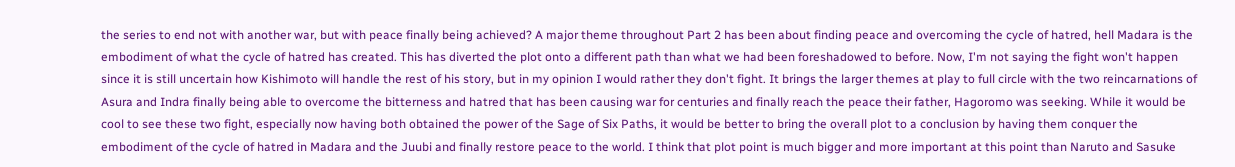the series to end not with another war, but with peace finally being achieved? A major theme throughout Part 2 has been about finding peace and overcoming the cycle of hatred, hell Madara is the embodiment of what the cycle of hatred has created. This has diverted the plot onto a different path than what we had been foreshadowed to before. Now, I'm not saying the fight won't happen since it is still uncertain how Kishimoto will handle the rest of his story, but in my opinion I would rather they don't fight. It brings the larger themes at play to full circle with the two reincarnations of Asura and Indra finally being able to overcome the bitterness and hatred that has been causing war for centuries and finally reach the peace their father, Hagoromo was seeking. While it would be cool to see these two fight, especially now having both obtained the power of the Sage of Six Paths, it would be better to bring the overall plot to a conclusion by having them conquer the embodiment of the cycle of hatred in Madara and the Juubi and finally restore peace to the world. I think that plot point is much bigger and more important at this point than Naruto and Sasuke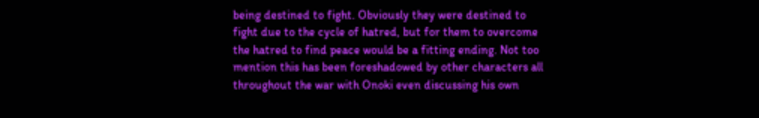being destined to fight. Obviously they were destined to fight due to the cycle of hatred, but for them to overcome the hatred to find peace would be a fitting ending. Not too mention this has been foreshadowed by other characters all throughout the war with Onoki even discussing his own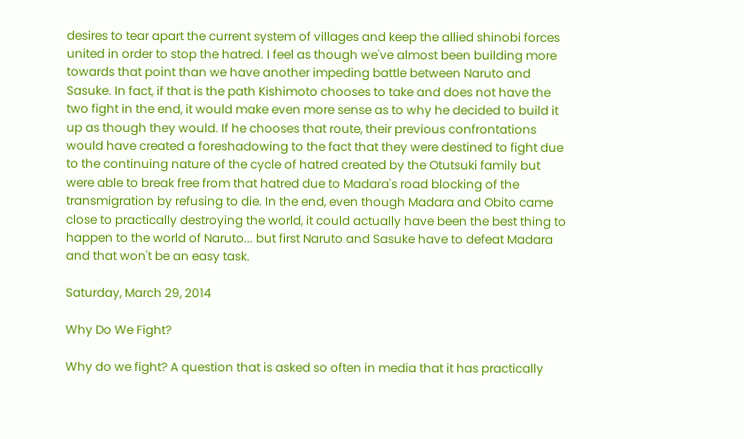desires to tear apart the current system of villages and keep the allied shinobi forces united in order to stop the hatred. I feel as though we've almost been building more towards that point than we have another impeding battle between Naruto and Sasuke. In fact, if that is the path Kishimoto chooses to take and does not have the two fight in the end, it would make even more sense as to why he decided to build it up as though they would. If he chooses that route, their previous confrontations would have created a foreshadowing to the fact that they were destined to fight due to the continuing nature of the cycle of hatred created by the Otutsuki family but were able to break free from that hatred due to Madara's road blocking of the transmigration by refusing to die. In the end, even though Madara and Obito came close to practically destroying the world, it could actually have been the best thing to happen to the world of Naruto... but first Naruto and Sasuke have to defeat Madara and that won't be an easy task.

Saturday, March 29, 2014

Why Do We Fight?

Why do we fight? A question that is asked so often in media that it has practically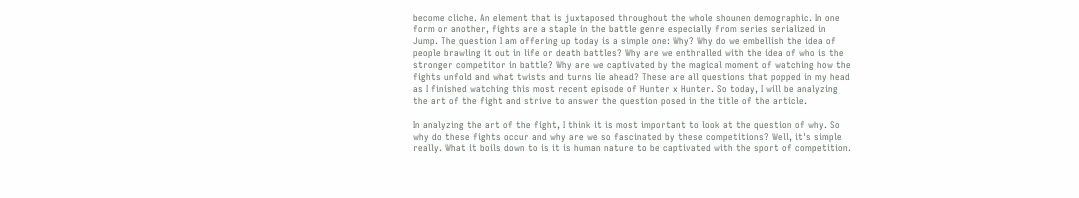become cliche. An element that is juxtaposed throughout the whole shounen demographic. In one form or another, fights are a staple in the battle genre especially from series serialized in Jump. The question I am offering up today is a simple one: Why? Why do we embellish the idea of people brawling it out in life or death battles? Why are we enthralled with the idea of who is the stronger competitor in battle? Why are we captivated by the magical moment of watching how the fights unfold and what twists and turns lie ahead? These are all questions that popped in my head as I finished watching this most recent episode of Hunter x Hunter. So today, I will be analyzing the art of the fight and strive to answer the question posed in the title of the article.

In analyzing the art of the fight, I think it is most important to look at the question of why. So why do these fights occur and why are we so fascinated by these competitions? Well, it's simple really. What it boils down to is it is human nature to be captivated with the sport of competition.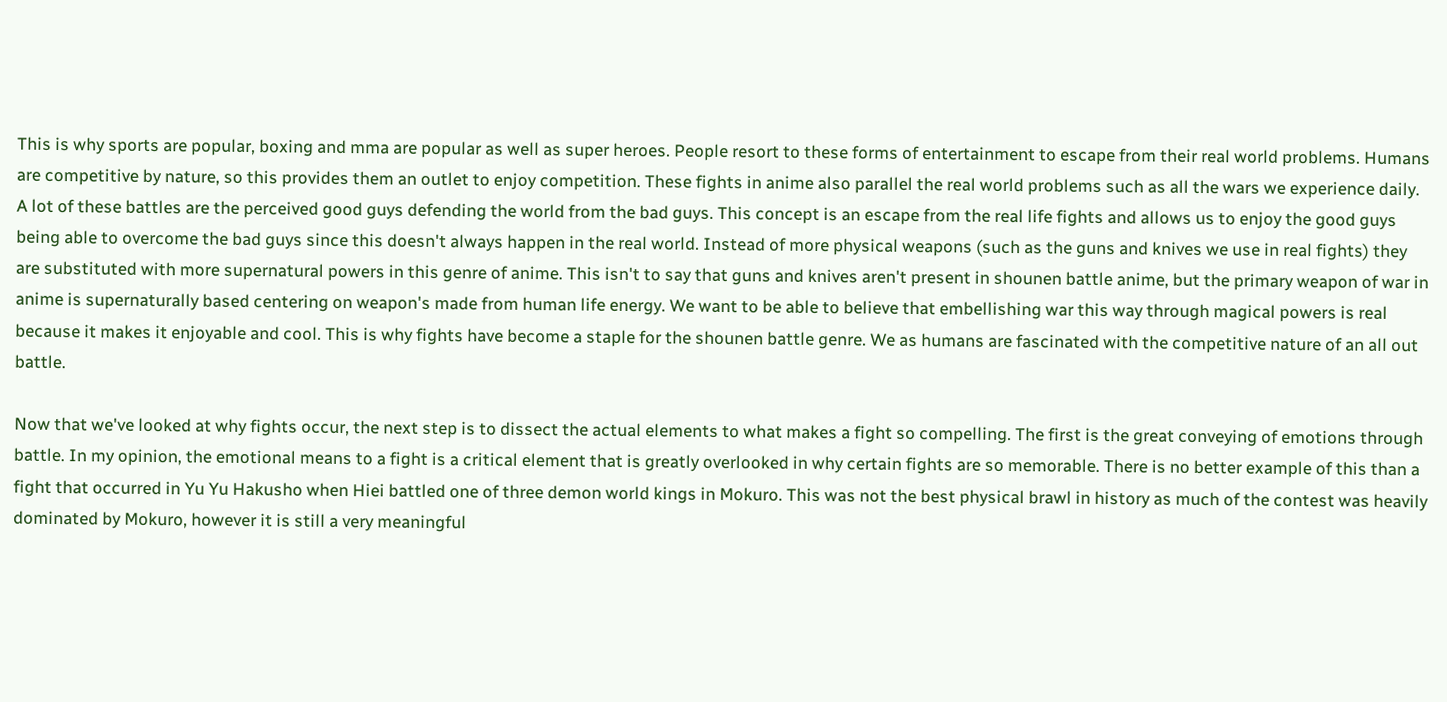This is why sports are popular, boxing and mma are popular as well as super heroes. People resort to these forms of entertainment to escape from their real world problems. Humans are competitive by nature, so this provides them an outlet to enjoy competition. These fights in anime also parallel the real world problems such as all the wars we experience daily. A lot of these battles are the perceived good guys defending the world from the bad guys. This concept is an escape from the real life fights and allows us to enjoy the good guys being able to overcome the bad guys since this doesn't always happen in the real world. Instead of more physical weapons (such as the guns and knives we use in real fights) they are substituted with more supernatural powers in this genre of anime. This isn't to say that guns and knives aren't present in shounen battle anime, but the primary weapon of war in anime is supernaturally based centering on weapon's made from human life energy. We want to be able to believe that embellishing war this way through magical powers is real because it makes it enjoyable and cool. This is why fights have become a staple for the shounen battle genre. We as humans are fascinated with the competitive nature of an all out battle.

Now that we've looked at why fights occur, the next step is to dissect the actual elements to what makes a fight so compelling. The first is the great conveying of emotions through battle. In my opinion, the emotional means to a fight is a critical element that is greatly overlooked in why certain fights are so memorable. There is no better example of this than a fight that occurred in Yu Yu Hakusho when Hiei battled one of three demon world kings in Mokuro. This was not the best physical brawl in history as much of the contest was heavily dominated by Mokuro, however it is still a very meaningful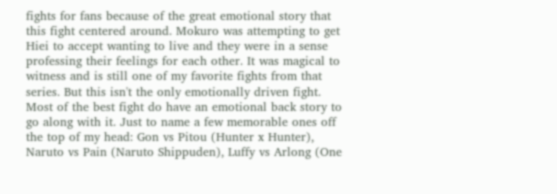fights for fans because of the great emotional story that this fight centered around. Mokuro was attempting to get Hiei to accept wanting to live and they were in a sense professing their feelings for each other. It was magical to witness and is still one of my favorite fights from that series. But this isn't the only emotionally driven fight. Most of the best fight do have an emotional back story to go along with it. Just to name a few memorable ones off the top of my head: Gon vs Pitou (Hunter x Hunter), Naruto vs Pain (Naruto Shippuden), Luffy vs Arlong (One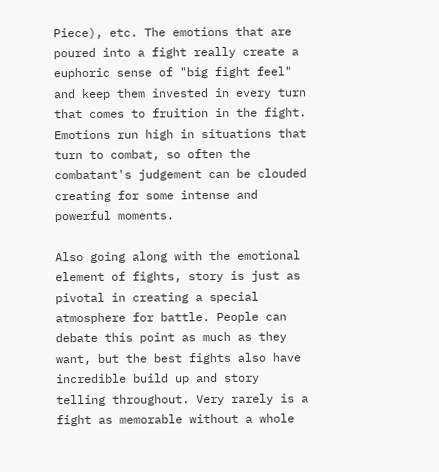Piece), etc. The emotions that are poured into a fight really create a euphoric sense of "big fight feel" and keep them invested in every turn that comes to fruition in the fight. Emotions run high in situations that turn to combat, so often the combatant's judgement can be clouded creating for some intense and powerful moments.

Also going along with the emotional element of fights, story is just as pivotal in creating a special atmosphere for battle. People can debate this point as much as they want, but the best fights also have incredible build up and story telling throughout. Very rarely is a fight as memorable without a whole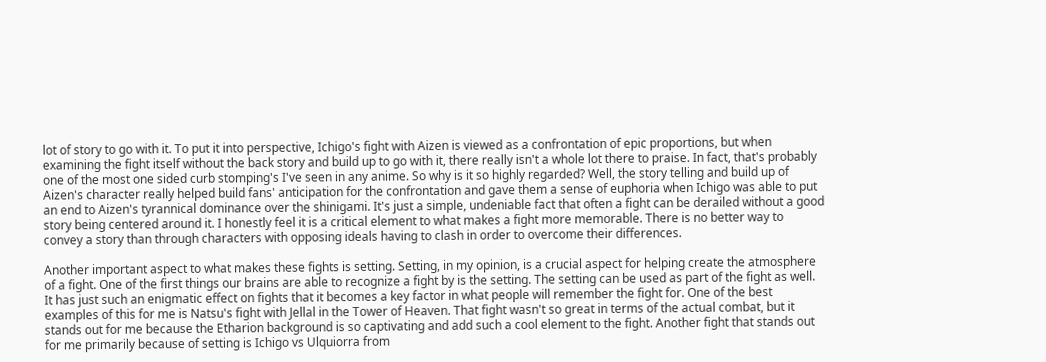lot of story to go with it. To put it into perspective, Ichigo's fight with Aizen is viewed as a confrontation of epic proportions, but when examining the fight itself without the back story and build up to go with it, there really isn't a whole lot there to praise. In fact, that's probably one of the most one sided curb stomping's I've seen in any anime. So why is it so highly regarded? Well, the story telling and build up of Aizen's character really helped build fans' anticipation for the confrontation and gave them a sense of euphoria when Ichigo was able to put an end to Aizen's tyrannical dominance over the shinigami. It's just a simple, undeniable fact that often a fight can be derailed without a good story being centered around it. I honestly feel it is a critical element to what makes a fight more memorable. There is no better way to convey a story than through characters with opposing ideals having to clash in order to overcome their differences.

Another important aspect to what makes these fights is setting. Setting, in my opinion, is a crucial aspect for helping create the atmosphere of a fight. One of the first things our brains are able to recognize a fight by is the setting. The setting can be used as part of the fight as well. It has just such an enigmatic effect on fights that it becomes a key factor in what people will remember the fight for. One of the best examples of this for me is Natsu's fight with Jellal in the Tower of Heaven. That fight wasn't so great in terms of the actual combat, but it stands out for me because the Etharion background is so captivating and add such a cool element to the fight. Another fight that stands out for me primarily because of setting is Ichigo vs Ulquiorra from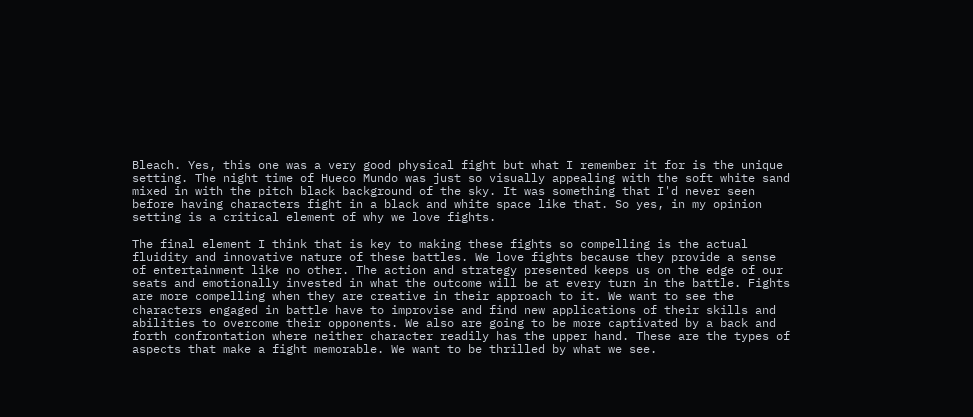Bleach. Yes, this one was a very good physical fight but what I remember it for is the unique setting. The night time of Hueco Mundo was just so visually appealing with the soft white sand mixed in with the pitch black background of the sky. It was something that I'd never seen before having characters fight in a black and white space like that. So yes, in my opinion setting is a critical element of why we love fights.

The final element I think that is key to making these fights so compelling is the actual fluidity and innovative nature of these battles. We love fights because they provide a sense of entertainment like no other. The action and strategy presented keeps us on the edge of our seats and emotionally invested in what the outcome will be at every turn in the battle. Fights are more compelling when they are creative in their approach to it. We want to see the characters engaged in battle have to improvise and find new applications of their skills and abilities to overcome their opponents. We also are going to be more captivated by a back and forth confrontation where neither character readily has the upper hand. These are the types of aspects that make a fight memorable. We want to be thrilled by what we see.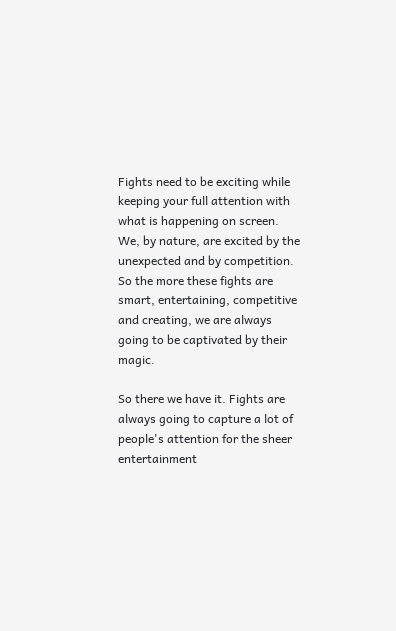Fights need to be exciting while keeping your full attention with what is happening on screen. We, by nature, are excited by the unexpected and by competition. So the more these fights are smart, entertaining, competitive and creating, we are always going to be captivated by their magic.

So there we have it. Fights are always going to capture a lot of people's attention for the sheer entertainment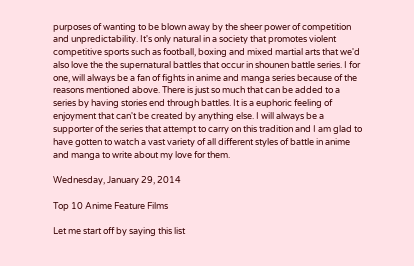purposes of wanting to be blown away by the sheer power of competition and unpredictability. It's only natural in a society that promotes violent competitive sports such as football, boxing and mixed martial arts that we'd also love the the supernatural battles that occur in shounen battle series. I for one, will always be a fan of fights in anime and manga series because of the reasons mentioned above. There is just so much that can be added to a series by having stories end through battles. It is a euphoric feeling of enjoyment that can't be created by anything else. I will always be a supporter of the series that attempt to carry on this tradition and I am glad to have gotten to watch a vast variety of all different styles of battle in anime and manga to write about my love for them.

Wednesday, January 29, 2014

Top 10 Anime Feature Films

Let me start off by saying this list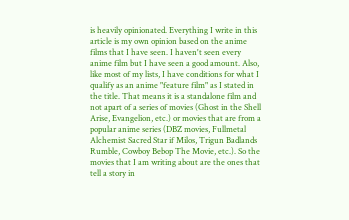is heavily opinionated. Everything I write in this article is my own opinion based on the anime films that I have seen. I haven't seen every anime film but I have seen a good amount. Also, like most of my lists, I have conditions for what I qualify as an anime "feature film" as I stated in the title. That means it is a standalone film and not apart of a series of movies (Ghost in the Shell Arise, Evangelion, etc.) or movies that are from a popular anime series (DBZ movies, Fullmetal Alchemist Sacred Star if Milos, Trigun Badlands Rumble, Cowboy Bebop The Movie, etc.). So the movies that I am writing about are the ones that tell a story in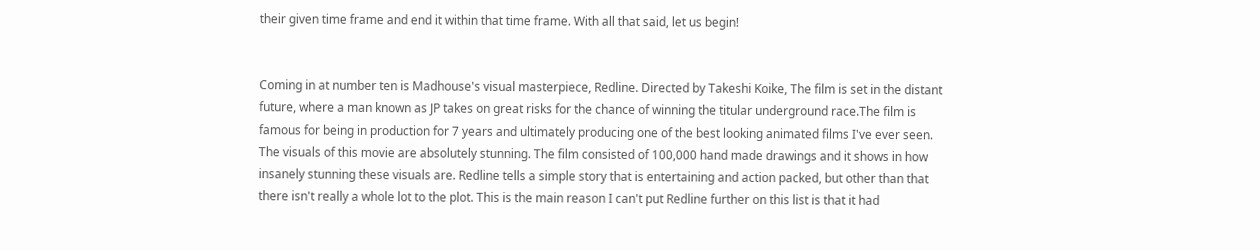their given time frame and end it within that time frame. With all that said, let us begin!


Coming in at number ten is Madhouse's visual masterpiece, Redline. Directed by Takeshi Koike, The film is set in the distant future, where a man known as JP takes on great risks for the chance of winning the titular underground race.The film is famous for being in production for 7 years and ultimately producing one of the best looking animated films I've ever seen. The visuals of this movie are absolutely stunning. The film consisted of 100,000 hand made drawings and it shows in how insanely stunning these visuals are. Redline tells a simple story that is entertaining and action packed, but other than that there isn't really a whole lot to the plot. This is the main reason I can't put Redline further on this list is that it had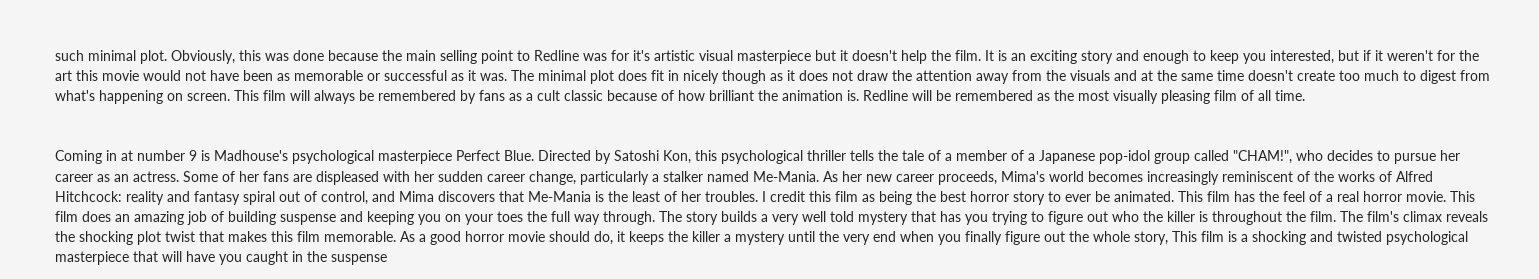such minimal plot. Obviously, this was done because the main selling point to Redline was for it's artistic visual masterpiece but it doesn't help the film. It is an exciting story and enough to keep you interested, but if it weren't for the art this movie would not have been as memorable or successful as it was. The minimal plot does fit in nicely though as it does not draw the attention away from the visuals and at the same time doesn't create too much to digest from what's happening on screen. This film will always be remembered by fans as a cult classic because of how brilliant the animation is. Redline will be remembered as the most visually pleasing film of all time.


Coming in at number 9 is Madhouse's psychological masterpiece Perfect Blue. Directed by Satoshi Kon, this psychological thriller tells the tale of a member of a Japanese pop-idol group called "CHAM!", who decides to pursue her career as an actress. Some of her fans are displeased with her sudden career change, particularly a stalker named Me-Mania. As her new career proceeds, Mima's world becomes increasingly reminiscent of the works of Alfred Hitchcock: reality and fantasy spiral out of control, and Mima discovers that Me-Mania is the least of her troubles. I credit this film as being the best horror story to ever be animated. This film has the feel of a real horror movie. This film does an amazing job of building suspense and keeping you on your toes the full way through. The story builds a very well told mystery that has you trying to figure out who the killer is throughout the film. The film's climax reveals the shocking plot twist that makes this film memorable. As a good horror movie should do, it keeps the killer a mystery until the very end when you finally figure out the whole story, This film is a shocking and twisted psychological masterpiece that will have you caught in the suspense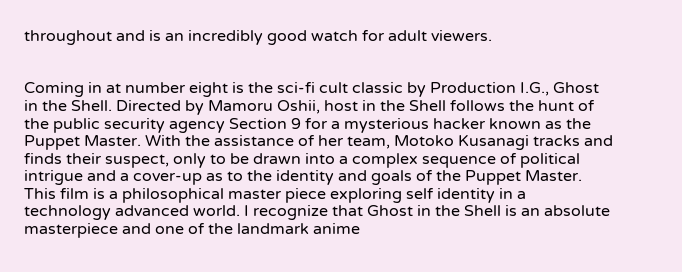throughout and is an incredibly good watch for adult viewers.


Coming in at number eight is the sci-fi cult classic by Production I.G., Ghost in the Shell. Directed by Mamoru Oshii, host in the Shell follows the hunt of the public security agency Section 9 for a mysterious hacker known as the Puppet Master. With the assistance of her team, Motoko Kusanagi tracks and finds their suspect, only to be drawn into a complex sequence of political intrigue and a cover-up as to the identity and goals of the Puppet Master. This film is a philosophical master piece exploring self identity in a technology advanced world. I recognize that Ghost in the Shell is an absolute masterpiece and one of the landmark anime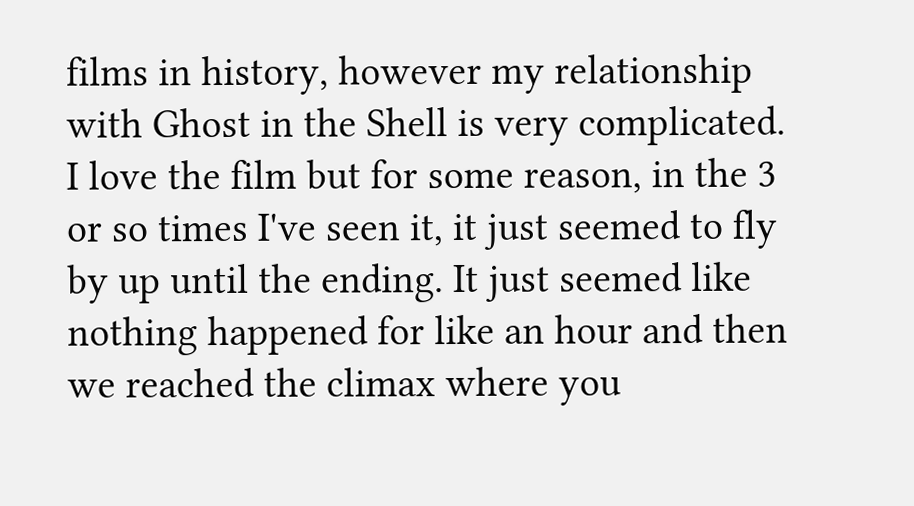films in history, however my relationship with Ghost in the Shell is very complicated. I love the film but for some reason, in the 3 or so times I've seen it, it just seemed to fly by up until the ending. It just seemed like nothing happened for like an hour and then we reached the climax where you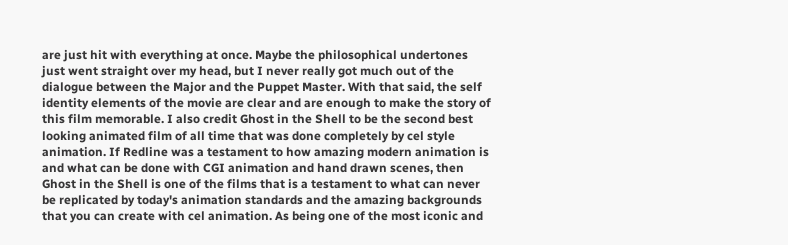are just hit with everything at once. Maybe the philosophical undertones just went straight over my head, but I never really got much out of the dialogue between the Major and the Puppet Master. With that said, the self identity elements of the movie are clear and are enough to make the story of this film memorable. I also credit Ghost in the Shell to be the second best looking animated film of all time that was done completely by cel style animation. If Redline was a testament to how amazing modern animation is and what can be done with CGI animation and hand drawn scenes, then Ghost in the Shell is one of the films that is a testament to what can never be replicated by today's animation standards and the amazing backgrounds that you can create with cel animation. As being one of the most iconic and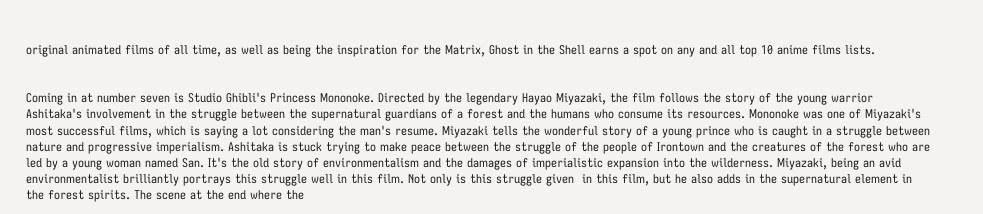original animated films of all time, as well as being the inspiration for the Matrix, Ghost in the Shell earns a spot on any and all top 10 anime films lists.


Coming in at number seven is Studio Ghibli's Princess Mononoke. Directed by the legendary Hayao Miyazaki, the film follows the story of the young warrior Ashitaka's involvement in the struggle between the supernatural guardians of a forest and the humans who consume its resources. Mononoke was one of Miyazaki's most successful films, which is saying a lot considering the man's resume. Miyazaki tells the wonderful story of a young prince who is caught in a struggle between nature and progressive imperialism. Ashitaka is stuck trying to make peace between the struggle of the people of Irontown and the creatures of the forest who are led by a young woman named San. It's the old story of environmentalism and the damages of imperialistic expansion into the wilderness. Miyazaki, being an avid environmentalist brilliantly portrays this struggle well in this film. Not only is this struggle given  in this film, but he also adds in the supernatural element in the forest spirits. The scene at the end where the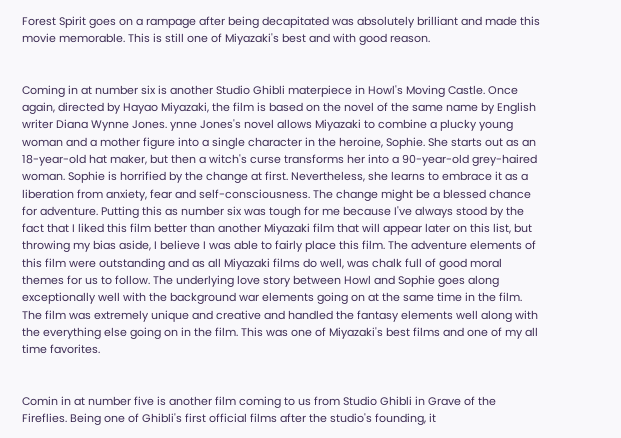Forest Spirit goes on a rampage after being decapitated was absolutely brilliant and made this movie memorable. This is still one of Miyazaki's best and with good reason.


Coming in at number six is another Studio Ghibli materpiece in Howl's Moving Castle. Once again, directed by Hayao Miyazaki, the film is based on the novel of the same name by English writer Diana Wynne Jones. ynne Jones's novel allows Miyazaki to combine a plucky young woman and a mother figure into a single character in the heroine, Sophie. She starts out as an 18-year-old hat maker, but then a witch's curse transforms her into a 90-year-old grey-haired woman. Sophie is horrified by the change at first. Nevertheless, she learns to embrace it as a liberation from anxiety, fear and self-consciousness. The change might be a blessed chance for adventure. Putting this as number six was tough for me because I've always stood by the fact that I liked this film better than another Miyazaki film that will appear later on this list, but throwing my bias aside, I believe I was able to fairly place this film. The adventure elements of this film were outstanding and as all Miyazaki films do well, was chalk full of good moral themes for us to follow. The underlying love story between Howl and Sophie goes along exceptionally well with the background war elements going on at the same time in the film. The film was extremely unique and creative and handled the fantasy elements well along with the everything else going on in the film. This was one of Miyazaki's best films and one of my all time favorites.


Comin in at number five is another film coming to us from Studio Ghibli in Grave of the Fireflies. Being one of Ghibli's first official films after the studio's founding, it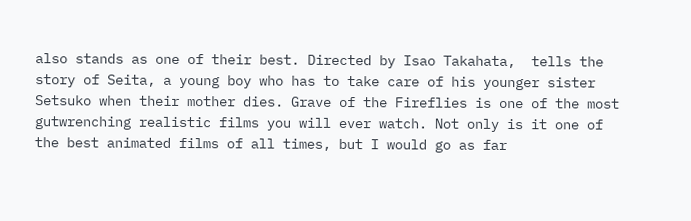also stands as one of their best. Directed by Isao Takahata,  tells the story of Seita, a young boy who has to take care of his younger sister Setsuko when their mother dies. Grave of the Fireflies is one of the most gutwrenching realistic films you will ever watch. Not only is it one of the best animated films of all times, but I would go as far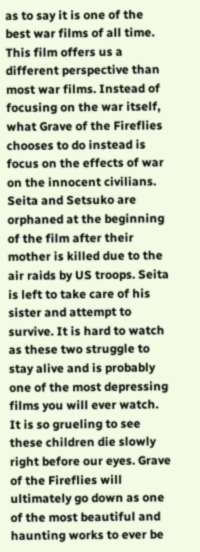as to say it is one of the best war films of all time. This film offers us a different perspective than most war films. Instead of focusing on the war itself, what Grave of the Fireflies chooses to do instead is focus on the effects of war on the innocent civilians. Seita and Setsuko are orphaned at the beginning of the film after their mother is killed due to the air raids by US troops. Seita is left to take care of his sister and attempt to survive. It is hard to watch as these two struggle to stay alive and is probably one of the most depressing films you will ever watch. It is so grueling to see these children die slowly right before our eyes. Grave of the Fireflies will ultimately go down as one of the most beautiful and haunting works to ever be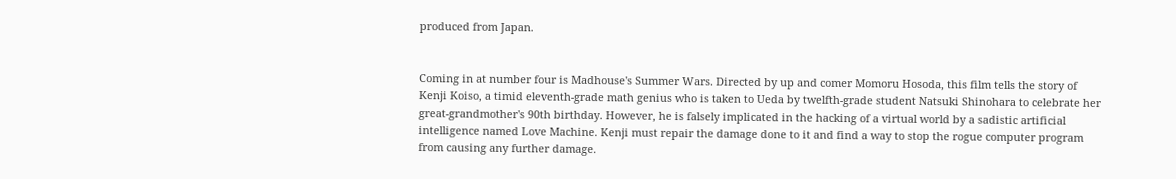produced from Japan.


Coming in at number four is Madhouse's Summer Wars. Directed by up and comer Momoru Hosoda, this film tells the story of Kenji Koiso, a timid eleventh-grade math genius who is taken to Ueda by twelfth-grade student Natsuki Shinohara to celebrate her great-grandmother's 90th birthday. However, he is falsely implicated in the hacking of a virtual world by a sadistic artificial intelligence named Love Machine. Kenji must repair the damage done to it and find a way to stop the rogue computer program from causing any further damage.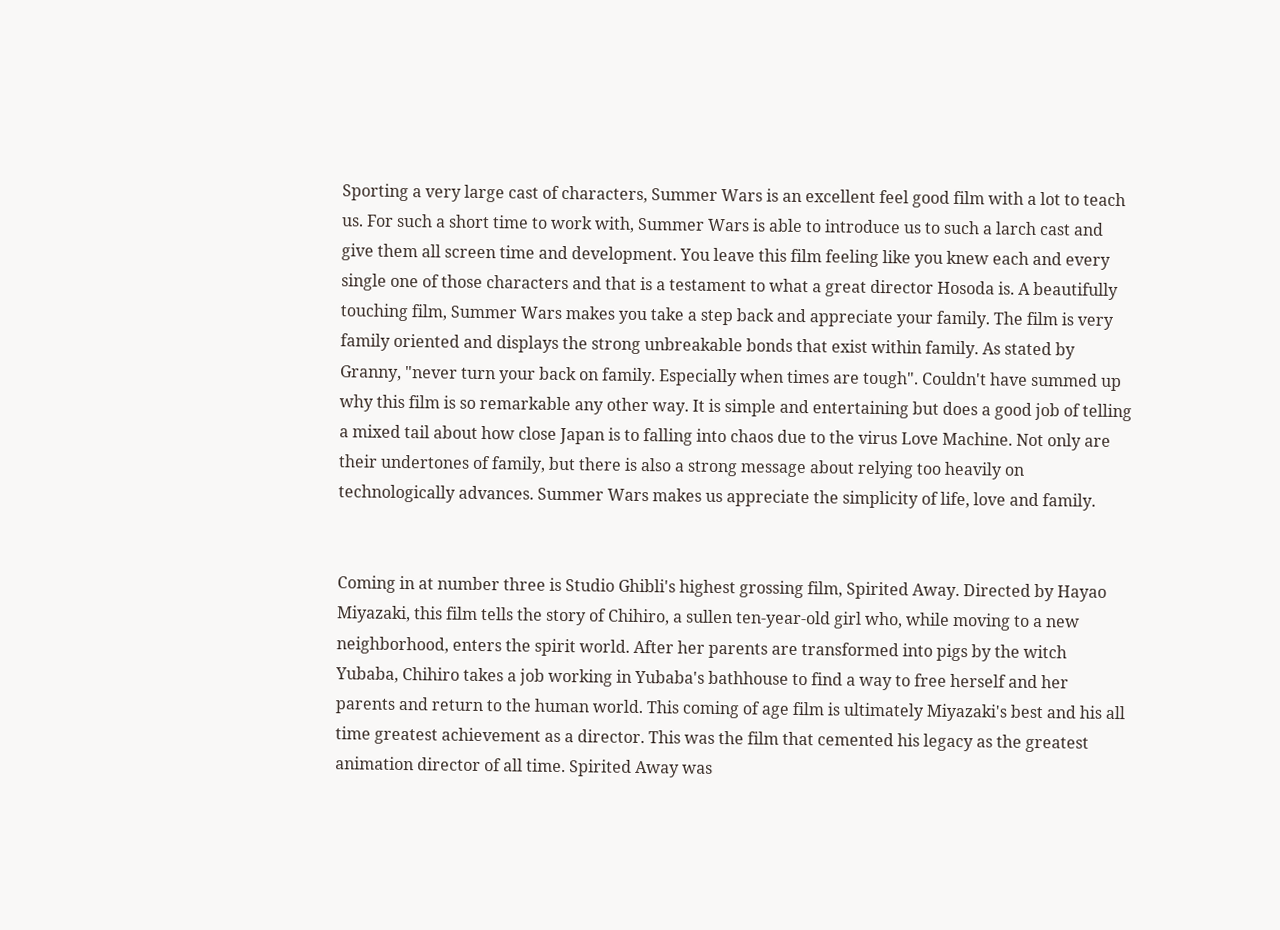Sporting a very large cast of characters, Summer Wars is an excellent feel good film with a lot to teach us. For such a short time to work with, Summer Wars is able to introduce us to such a larch cast and give them all screen time and development. You leave this film feeling like you knew each and every single one of those characters and that is a testament to what a great director Hosoda is. A beautifully touching film, Summer Wars makes you take a step back and appreciate your family. The film is very family oriented and displays the strong unbreakable bonds that exist within family. As stated by Granny, "never turn your back on family. Especially when times are tough". Couldn't have summed up why this film is so remarkable any other way. It is simple and entertaining but does a good job of telling a mixed tail about how close Japan is to falling into chaos due to the virus Love Machine. Not only are their undertones of family, but there is also a strong message about relying too heavily on technologically advances. Summer Wars makes us appreciate the simplicity of life, love and family.


Coming in at number three is Studio Ghibli's highest grossing film, Spirited Away. Directed by Hayao Miyazaki, this film tells the story of Chihiro, a sullen ten-year-old girl who, while moving to a new neighborhood, enters the spirit world. After her parents are transformed into pigs by the witch Yubaba, Chihiro takes a job working in Yubaba's bathhouse to find a way to free herself and her parents and return to the human world. This coming of age film is ultimately Miyazaki's best and his all time greatest achievement as a director. This was the film that cemented his legacy as the greatest animation director of all time. Spirited Away was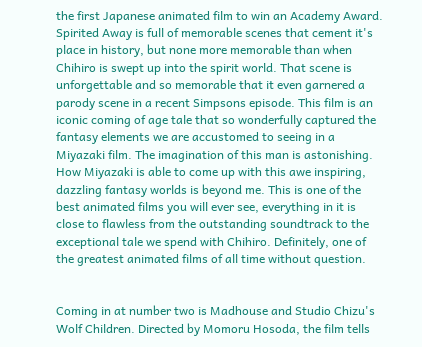the first Japanese animated film to win an Academy Award. Spirited Away is full of memorable scenes that cement it's place in history, but none more memorable than when Chihiro is swept up into the spirit world. That scene is unforgettable and so memorable that it even garnered a parody scene in a recent Simpsons episode. This film is an iconic coming of age tale that so wonderfully captured the fantasy elements we are accustomed to seeing in a Miyazaki film. The imagination of this man is astonishing. How Miyazaki is able to come up with this awe inspiring, dazzling fantasy worlds is beyond me. This is one of the best animated films you will ever see, everything in it is close to flawless from the outstanding soundtrack to the exceptional tale we spend with Chihiro. Definitely, one of the greatest animated films of all time without question.


Coming in at number two is Madhouse and Studio Chizu's Wolf Children. Directed by Momoru Hosoda, the film tells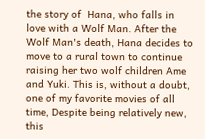the story of  Hana, who falls in love with a Wolf Man. After the Wolf Man's death, Hana decides to move to a rural town to continue raising her two wolf children Ame and Yuki. This is, without a doubt, one of my favorite movies of all time, Despite being relatively new, this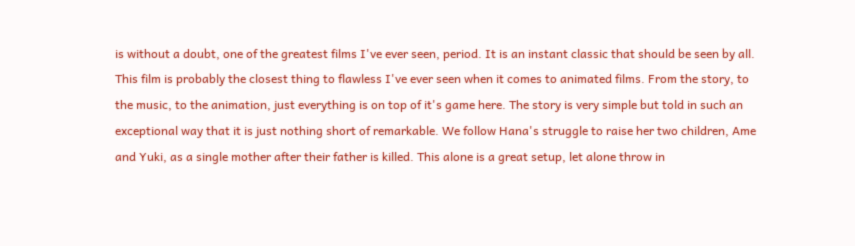is without a doubt, one of the greatest films I've ever seen, period. It is an instant classic that should be seen by all. This film is probably the closest thing to flawless I've ever seen when it comes to animated films. From the story, to the music, to the animation, just everything is on top of it's game here. The story is very simple but told in such an exceptional way that it is just nothing short of remarkable. We follow Hana's struggle to raise her two children, Ame and Yuki, as a single mother after their father is killed. This alone is a great setup, let alone throw in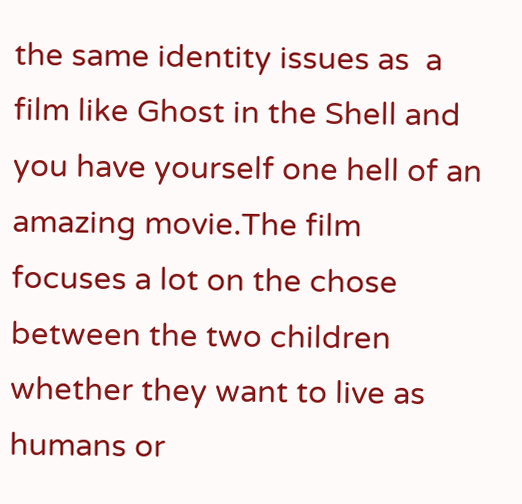the same identity issues as  a film like Ghost in the Shell and you have yourself one hell of an amazing movie.The film focuses a lot on the chose between the two children whether they want to live as humans or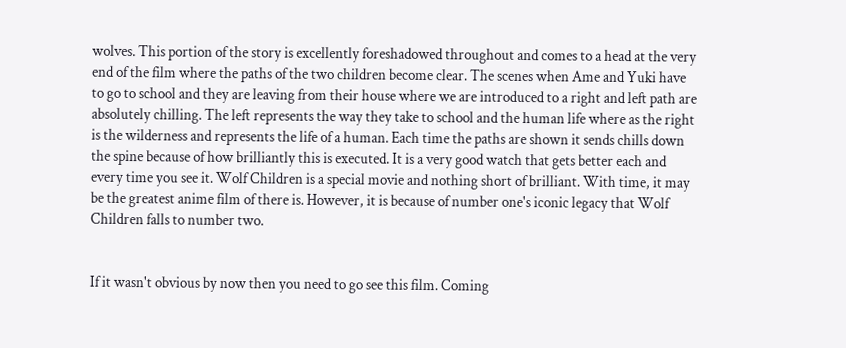wolves. This portion of the story is excellently foreshadowed throughout and comes to a head at the very end of the film where the paths of the two children become clear. The scenes when Ame and Yuki have to go to school and they are leaving from their house where we are introduced to a right and left path are absolutely chilling. The left represents the way they take to school and the human life where as the right is the wilderness and represents the life of a human. Each time the paths are shown it sends chills down the spine because of how brilliantly this is executed. It is a very good watch that gets better each and every time you see it. Wolf Children is a special movie and nothing short of brilliant. With time, it may be the greatest anime film of there is. However, it is because of number one's iconic legacy that Wolf Children falls to number two.


If it wasn't obvious by now then you need to go see this film. Coming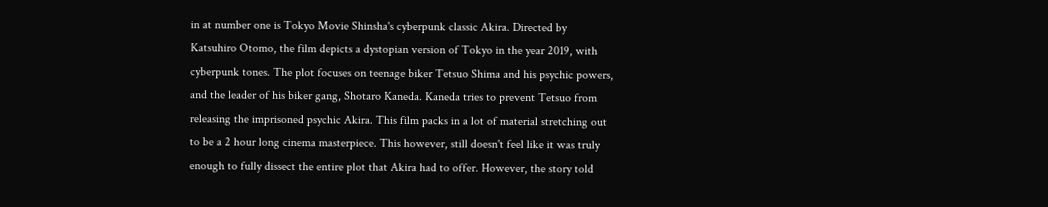in at number one is Tokyo Movie Shinsha's cyberpunk classic Akira. Directed by Katsuhiro Otomo, the film depicts a dystopian version of Tokyo in the year 2019, with cyberpunk tones. The plot focuses on teenage biker Tetsuo Shima and his psychic powers, and the leader of his biker gang, Shotaro Kaneda. Kaneda tries to prevent Tetsuo from releasing the imprisoned psychic Akira. This film packs in a lot of material stretching out to be a 2 hour long cinema masterpiece. This however, still doesn't feel like it was truly enough to fully dissect the entire plot that Akira had to offer. However, the story told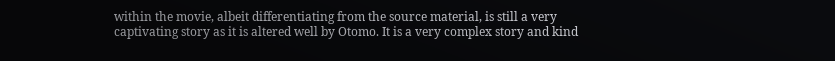within the movie, albeit differentiating from the source material, is still a very captivating story as it is altered well by Otomo. It is a very complex story and kind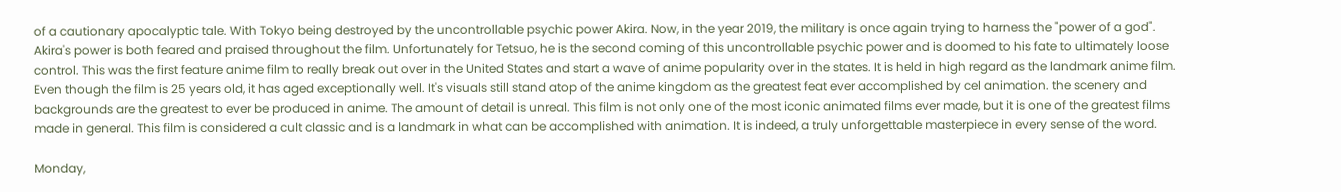of a cautionary apocalyptic tale. With Tokyo being destroyed by the uncontrollable psychic power Akira. Now, in the year 2019, the military is once again trying to harness the "power of a god". Akira's power is both feared and praised throughout the film. Unfortunately for Tetsuo, he is the second coming of this uncontrollable psychic power and is doomed to his fate to ultimately loose control. This was the first feature anime film to really break out over in the United States and start a wave of anime popularity over in the states. It is held in high regard as the landmark anime film. Even though the film is 25 years old, it has aged exceptionally well. It's visuals still stand atop of the anime kingdom as the greatest feat ever accomplished by cel animation. the scenery and backgrounds are the greatest to ever be produced in anime. The amount of detail is unreal. This film is not only one of the most iconic animated films ever made, but it is one of the greatest films made in general. This film is considered a cult classic and is a landmark in what can be accomplished with animation. It is indeed, a truly unforgettable masterpiece in every sense of the word.

Monday,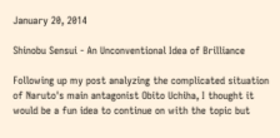January 20, 2014

Shinobu Sensui - An Unconventional Idea of Brilliance

Following up my post analyzing the complicated situation of Naruto's main antagonist Obito Uchiha, I thought it would be a fun idea to continue on with the topic but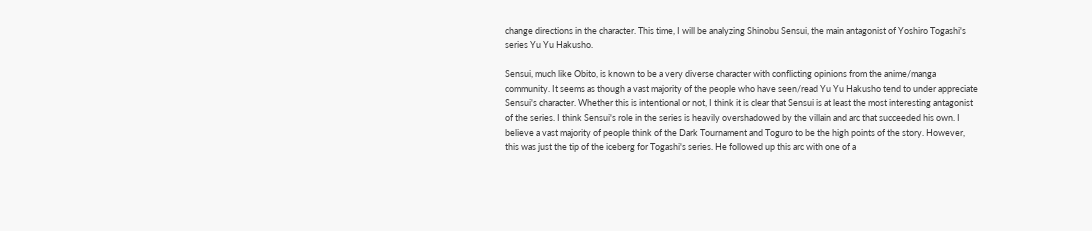change directions in the character. This time, I will be analyzing Shinobu Sensui, the main antagonist of Yoshiro Togashi's series Yu Yu Hakusho.

Sensui, much like Obito, is known to be a very diverse character with conflicting opinions from the anime/manga community. It seems as though a vast majority of the people who have seen/read Yu Yu Hakusho tend to under appreciate Sensui's character. Whether this is intentional or not, I think it is clear that Sensui is at least the most interesting antagonist of the series. I think Sensui's role in the series is heavily overshadowed by the villain and arc that succeeded his own. I believe a vast majority of people think of the Dark Tournament and Toguro to be the high points of the story. However, this was just the tip of the iceberg for Togashi's series. He followed up this arc with one of a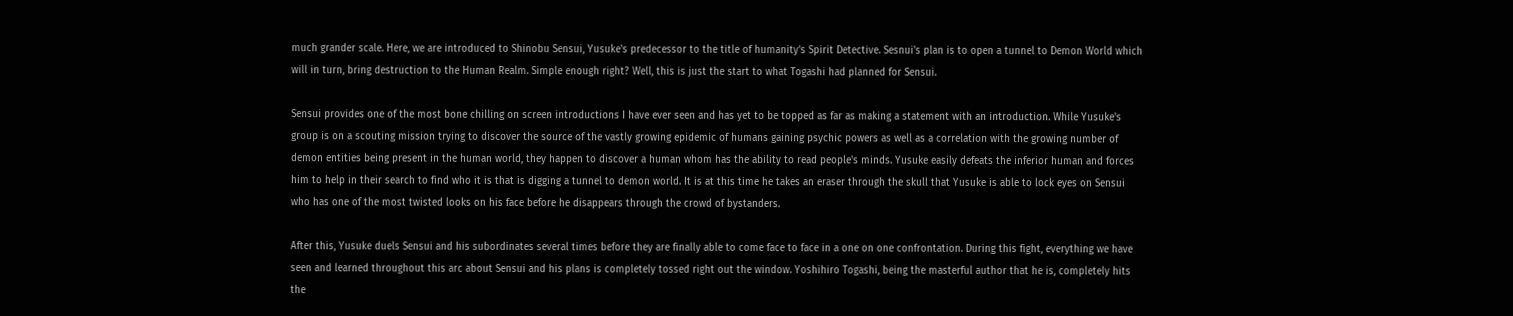much grander scale. Here, we are introduced to Shinobu Sensui, Yusuke's predecessor to the title of humanity's Spirit Detective. Sesnui's plan is to open a tunnel to Demon World which will in turn, bring destruction to the Human Realm. Simple enough right? Well, this is just the start to what Togashi had planned for Sensui.

Sensui provides one of the most bone chilling on screen introductions I have ever seen and has yet to be topped as far as making a statement with an introduction. While Yusuke's group is on a scouting mission trying to discover the source of the vastly growing epidemic of humans gaining psychic powers as well as a correlation with the growing number of demon entities being present in the human world, they happen to discover a human whom has the ability to read people's minds. Yusuke easily defeats the inferior human and forces him to help in their search to find who it is that is digging a tunnel to demon world. It is at this time he takes an eraser through the skull that Yusuke is able to lock eyes on Sensui who has one of the most twisted looks on his face before he disappears through the crowd of bystanders.

After this, Yusuke duels Sensui and his subordinates several times before they are finally able to come face to face in a one on one confrontation. During this fight, everything we have seen and learned throughout this arc about Sensui and his plans is completely tossed right out the window. Yoshihiro Togashi, being the masterful author that he is, completely hits the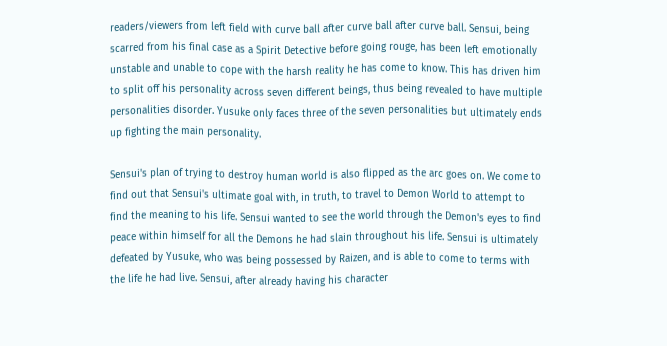readers/viewers from left field with curve ball after curve ball after curve ball. Sensui, being scarred from his final case as a Spirit Detective before going rouge, has been left emotionally unstable and unable to cope with the harsh reality he has come to know. This has driven him to split off his personality across seven different beings, thus being revealed to have multiple personalities disorder. Yusuke only faces three of the seven personalities but ultimately ends up fighting the main personality.

Sensui's plan of trying to destroy human world is also flipped as the arc goes on. We come to find out that Sensui's ultimate goal with, in truth, to travel to Demon World to attempt to find the meaning to his life. Sensui wanted to see the world through the Demon's eyes to find peace within himself for all the Demons he had slain throughout his life. Sensui is ultimately defeated by Yusuke, who was being possessed by Raizen, and is able to come to terms with the life he had live. Sensui, after already having his character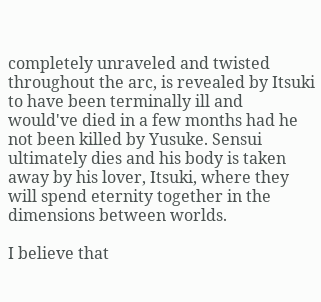completely unraveled and twisted throughout the arc, is revealed by Itsuki to have been terminally ill and would've died in a few months had he not been killed by Yusuke. Sensui ultimately dies and his body is taken away by his lover, Itsuki, where they will spend eternity together in the dimensions between worlds.

I believe that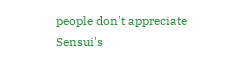people don't appreciate Sensui's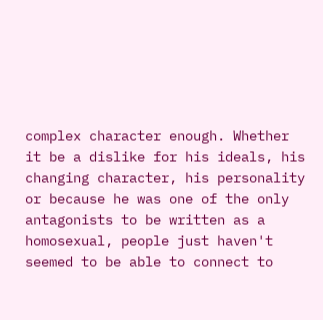complex character enough. Whether it be a dislike for his ideals, his changing character, his personality or because he was one of the only antagonists to be written as a homosexual, people just haven't seemed to be able to connect to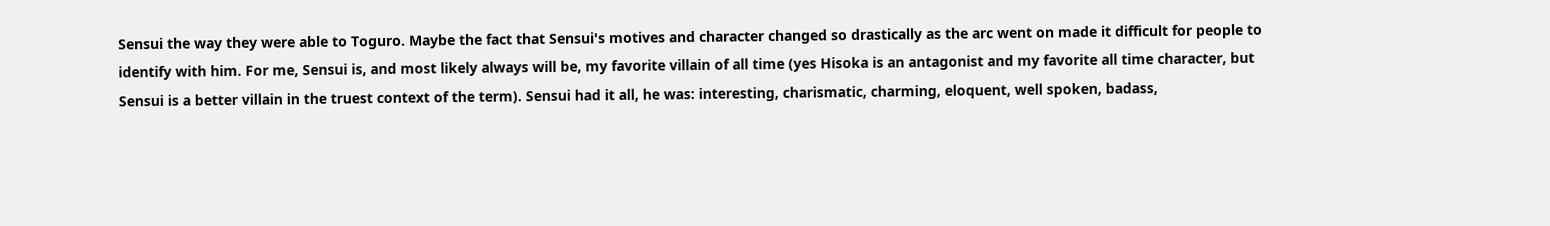Sensui the way they were able to Toguro. Maybe the fact that Sensui's motives and character changed so drastically as the arc went on made it difficult for people to identify with him. For me, Sensui is, and most likely always will be, my favorite villain of all time (yes Hisoka is an antagonist and my favorite all time character, but Sensui is a better villain in the truest context of the term). Sensui had it all, he was: interesting, charismatic, charming, eloquent, well spoken, badass,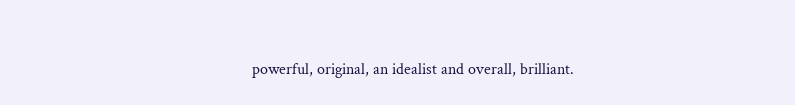powerful, original, an idealist and overall, brilliant.